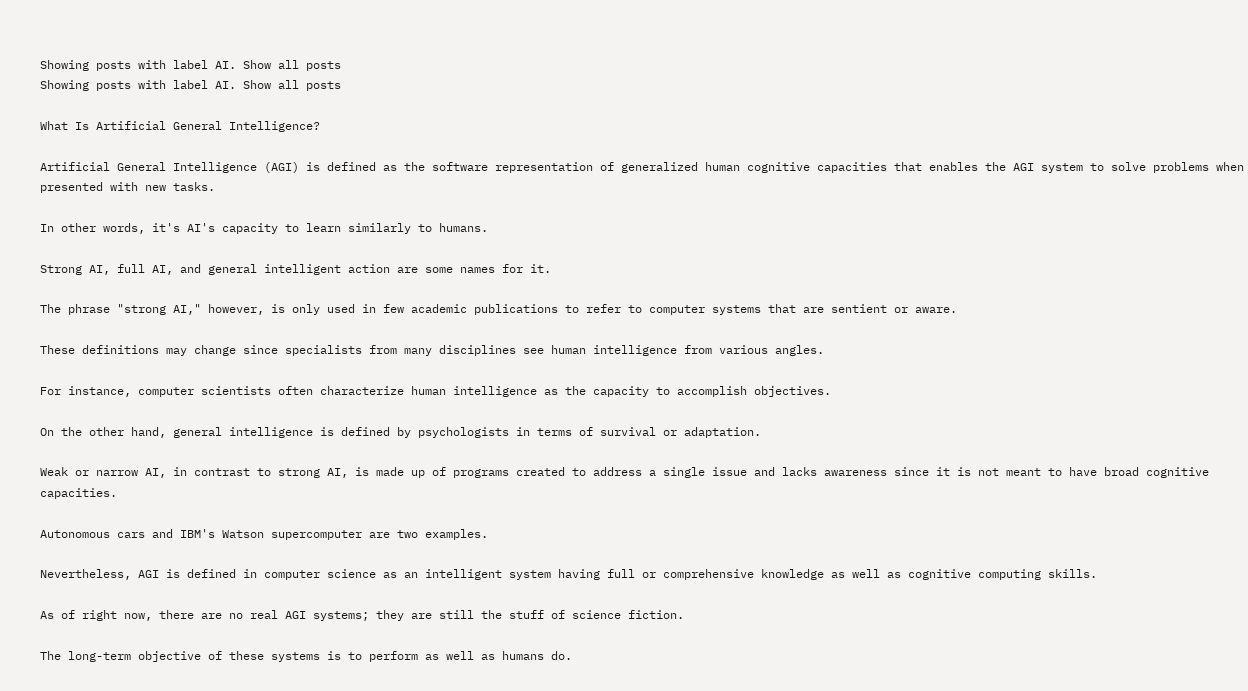Showing posts with label AI. Show all posts
Showing posts with label AI. Show all posts

What Is Artificial General Intelligence?

Artificial General Intelligence (AGI) is defined as the software representation of generalized human cognitive capacities that enables the AGI system to solve problems when presented with new tasks.

In other words, it's AI's capacity to learn similarly to humans.

Strong AI, full AI, and general intelligent action are some names for it.

The phrase "strong AI," however, is only used in few academic publications to refer to computer systems that are sentient or aware.

These definitions may change since specialists from many disciplines see human intelligence from various angles.

For instance, computer scientists often characterize human intelligence as the capacity to accomplish objectives.

On the other hand, general intelligence is defined by psychologists in terms of survival or adaptation.

Weak or narrow AI, in contrast to strong AI, is made up of programs created to address a single issue and lacks awareness since it is not meant to have broad cognitive capacities.

Autonomous cars and IBM's Watson supercomputer are two examples.

Nevertheless, AGI is defined in computer science as an intelligent system having full or comprehensive knowledge as well as cognitive computing skills.

As of right now, there are no real AGI systems; they are still the stuff of science fiction.

The long-term objective of these systems is to perform as well as humans do.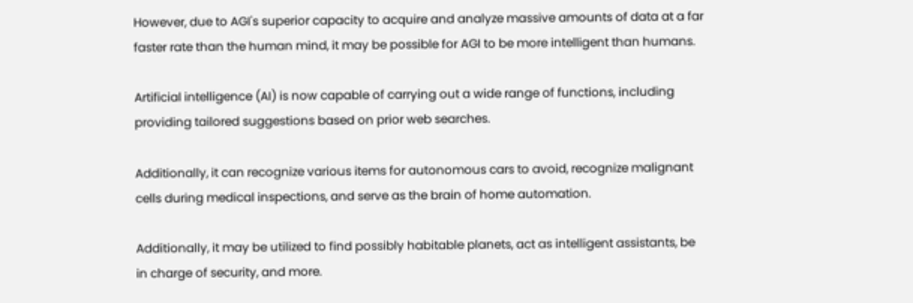However, due to AGI's superior capacity to acquire and analyze massive amounts of data at a far faster rate than the human mind, it may be possible for AGI to be more intelligent than humans.

Artificial intelligence (AI) is now capable of carrying out a wide range of functions, including providing tailored suggestions based on prior web searches.

Additionally, it can recognize various items for autonomous cars to avoid, recognize malignant cells during medical inspections, and serve as the brain of home automation.

Additionally, it may be utilized to find possibly habitable planets, act as intelligent assistants, be in charge of security, and more.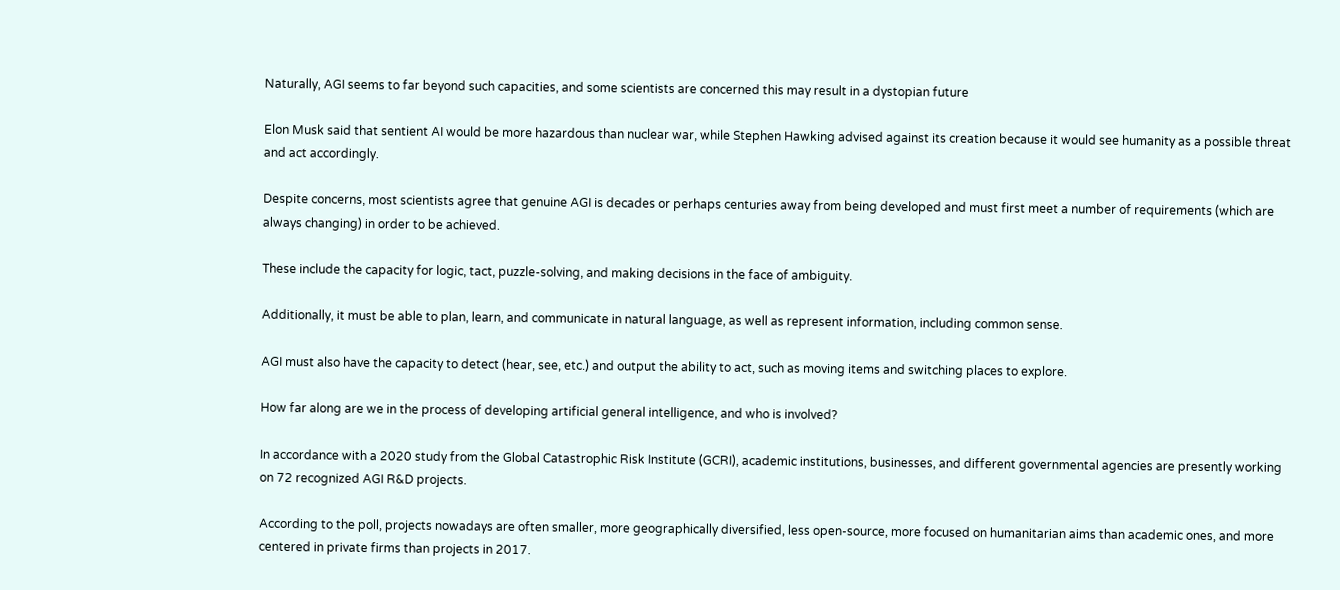Naturally, AGI seems to far beyond such capacities, and some scientists are concerned this may result in a dystopian future

Elon Musk said that sentient AI would be more hazardous than nuclear war, while Stephen Hawking advised against its creation because it would see humanity as a possible threat and act accordingly.

Despite concerns, most scientists agree that genuine AGI is decades or perhaps centuries away from being developed and must first meet a number of requirements (which are always changing) in order to be achieved.

These include the capacity for logic, tact, puzzle-solving, and making decisions in the face of ambiguity.

Additionally, it must be able to plan, learn, and communicate in natural language, as well as represent information, including common sense.

AGI must also have the capacity to detect (hear, see, etc.) and output the ability to act, such as moving items and switching places to explore.

How far along are we in the process of developing artificial general intelligence, and who is involved?

In accordance with a 2020 study from the Global Catastrophic Risk Institute (GCRI), academic institutions, businesses, and different governmental agencies are presently working on 72 recognized AGI R&D projects.

According to the poll, projects nowadays are often smaller, more geographically diversified, less open-source, more focused on humanitarian aims than academic ones, and more centered in private firms than projects in 2017.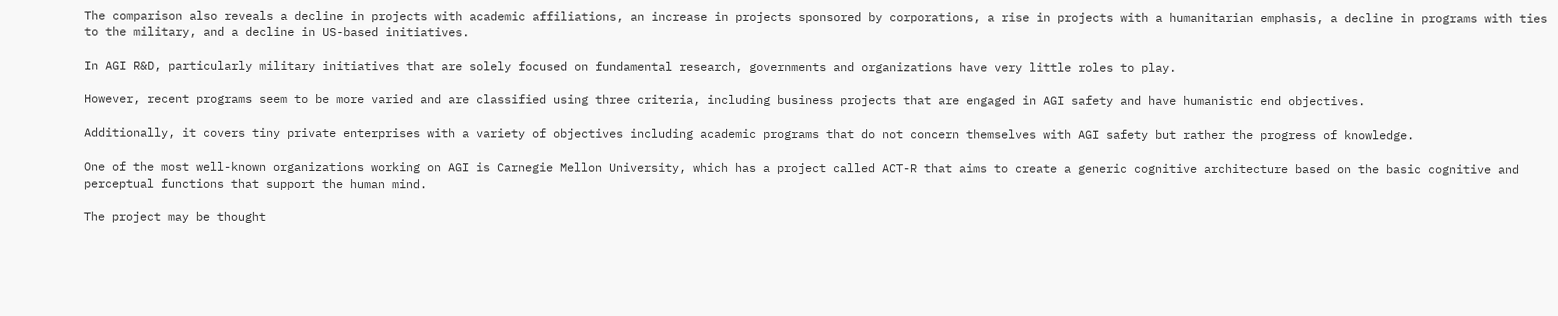The comparison also reveals a decline in projects with academic affiliations, an increase in projects sponsored by corporations, a rise in projects with a humanitarian emphasis, a decline in programs with ties to the military, and a decline in US-based initiatives.

In AGI R&D, particularly military initiatives that are solely focused on fundamental research, governments and organizations have very little roles to play.

However, recent programs seem to be more varied and are classified using three criteria, including business projects that are engaged in AGI safety and have humanistic end objectives.

Additionally, it covers tiny private enterprises with a variety of objectives including academic programs that do not concern themselves with AGI safety but rather the progress of knowledge.

One of the most well-known organizations working on AGI is Carnegie Mellon University, which has a project called ACT-R that aims to create a generic cognitive architecture based on the basic cognitive and perceptual functions that support the human mind.

The project may be thought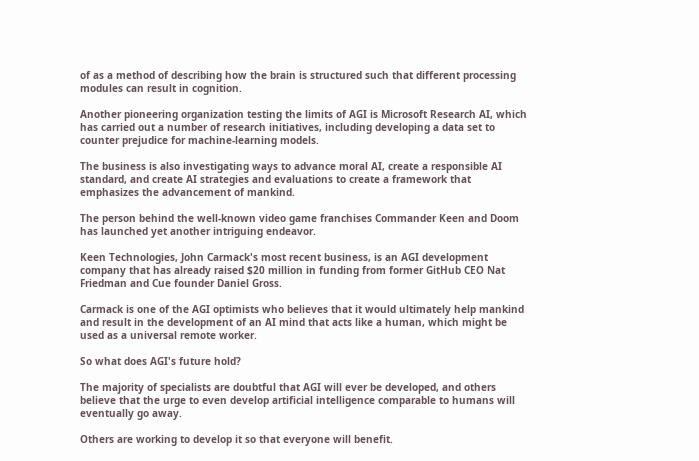of as a method of describing how the brain is structured such that different processing modules can result in cognition.

Another pioneering organization testing the limits of AGI is Microsoft Research AI, which has carried out a number of research initiatives, including developing a data set to counter prejudice for machine-learning models.

The business is also investigating ways to advance moral AI, create a responsible AI standard, and create AI strategies and evaluations to create a framework that emphasizes the advancement of mankind.

The person behind the well-known video game franchises Commander Keen and Doom has launched yet another intriguing endeavor.

Keen Technologies, John Carmack's most recent business, is an AGI development company that has already raised $20 million in funding from former GitHub CEO Nat Friedman and Cue founder Daniel Gross.

Carmack is one of the AGI optimists who believes that it would ultimately help mankind and result in the development of an AI mind that acts like a human, which might be used as a universal remote worker.

So what does AGI's future hold?

The majority of specialists are doubtful that AGI will ever be developed, and others believe that the urge to even develop artificial intelligence comparable to humans will eventually go away.

Others are working to develop it so that everyone will benefit.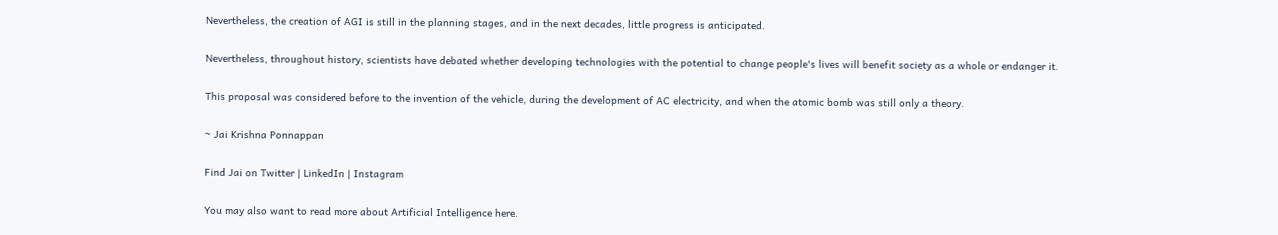Nevertheless, the creation of AGI is still in the planning stages, and in the next decades, little progress is anticipated.

Nevertheless, throughout history, scientists have debated whether developing technologies with the potential to change people's lives will benefit society as a whole or endanger it.

This proposal was considered before to the invention of the vehicle, during the development of AC electricity, and when the atomic bomb was still only a theory.

~ Jai Krishna Ponnappan

Find Jai on Twitter | LinkedIn | Instagram

You may also want to read more about Artificial Intelligence here.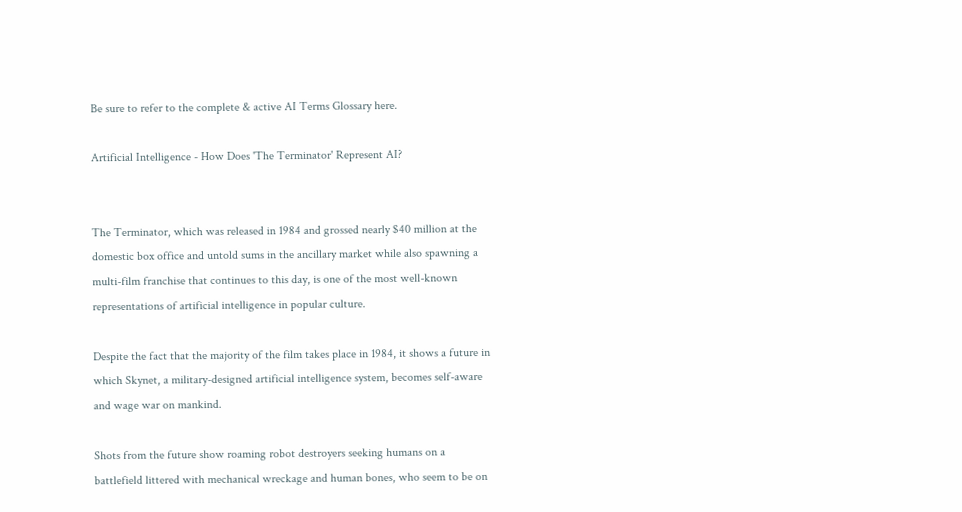Be sure to refer to the complete & active AI Terms Glossary here.

Artificial Intelligence - How Does 'The Terminator' Represent AI?


The Terminator, which was released in 1984 and grossed nearly $40 million at the domestic box office and untold sums in the ancillary market while also spawning a multi-film franchise that continues to this day, is one of the most well-known representations of artificial intelligence in popular culture.

Despite the fact that the majority of the film takes place in 1984, it shows a future in which Skynet, a military-designed artificial intelligence system, becomes self-aware and wage war on mankind.

Shots from the future show roaming robot destroyers seeking humans on a battlefield littered with mechanical wreckage and human bones, who seem to be on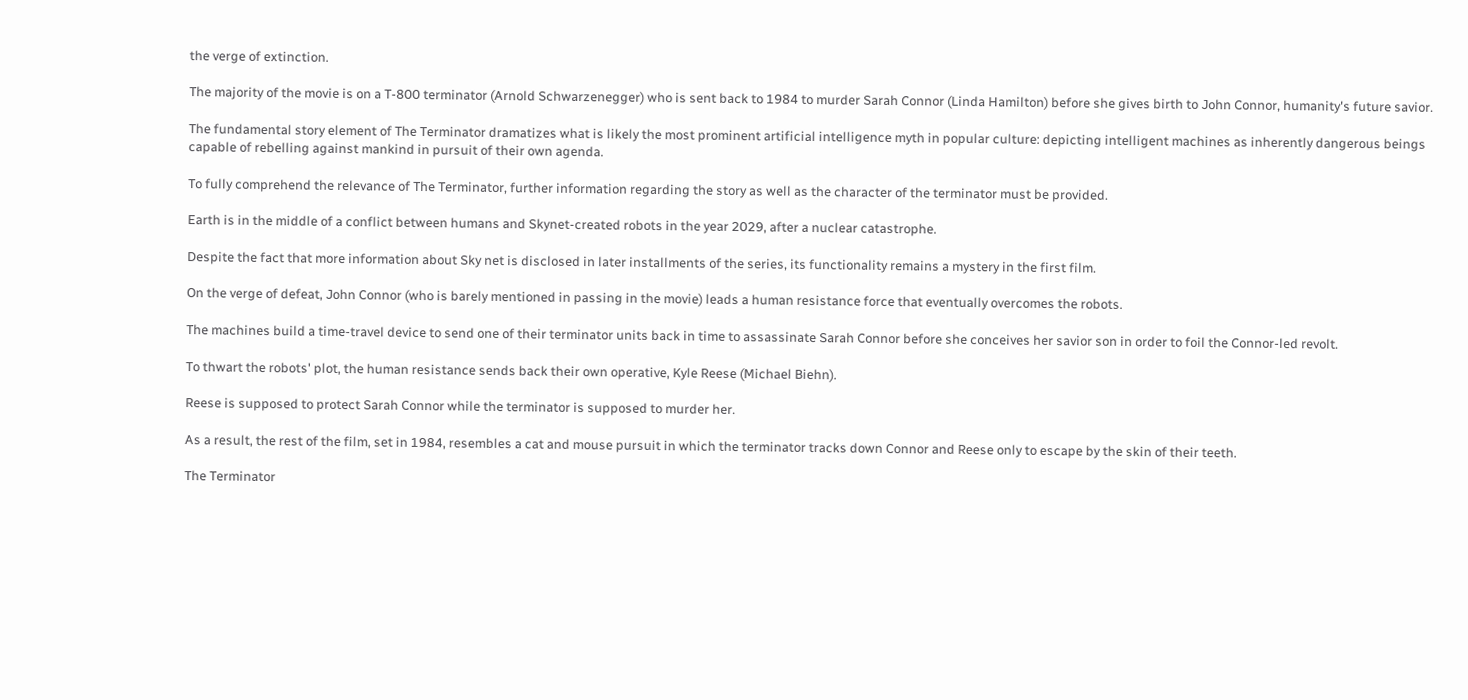the verge of extinction.

The majority of the movie is on a T-800 terminator (Arnold Schwarzenegger) who is sent back to 1984 to murder Sarah Connor (Linda Hamilton) before she gives birth to John Connor, humanity's future savior.

The fundamental story element of The Terminator dramatizes what is likely the most prominent artificial intelligence myth in popular culture: depicting intelligent machines as inherently dangerous beings capable of rebelling against mankind in pursuit of their own agenda.

To fully comprehend the relevance of The Terminator, further information regarding the story as well as the character of the terminator must be provided.

Earth is in the middle of a conflict between humans and Skynet-created robots in the year 2029, after a nuclear catastrophe.

Despite the fact that more information about Sky net is disclosed in later installments of the series, its functionality remains a mystery in the first film.

On the verge of defeat, John Connor (who is barely mentioned in passing in the movie) leads a human resistance force that eventually overcomes the robots.

The machines build a time-travel device to send one of their terminator units back in time to assassinate Sarah Connor before she conceives her savior son in order to foil the Connor-led revolt.

To thwart the robots' plot, the human resistance sends back their own operative, Kyle Reese (Michael Biehn).

Reese is supposed to protect Sarah Connor while the terminator is supposed to murder her.

As a result, the rest of the film, set in 1984, resembles a cat and mouse pursuit in which the terminator tracks down Connor and Reese only to escape by the skin of their teeth.

The Terminator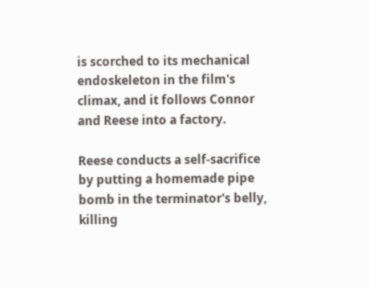is scorched to its mechanical endoskeleton in the film's climax, and it follows Connor and Reese into a factory.

Reese conducts a self-sacrifice by putting a homemade pipe bomb in the terminator's belly, killing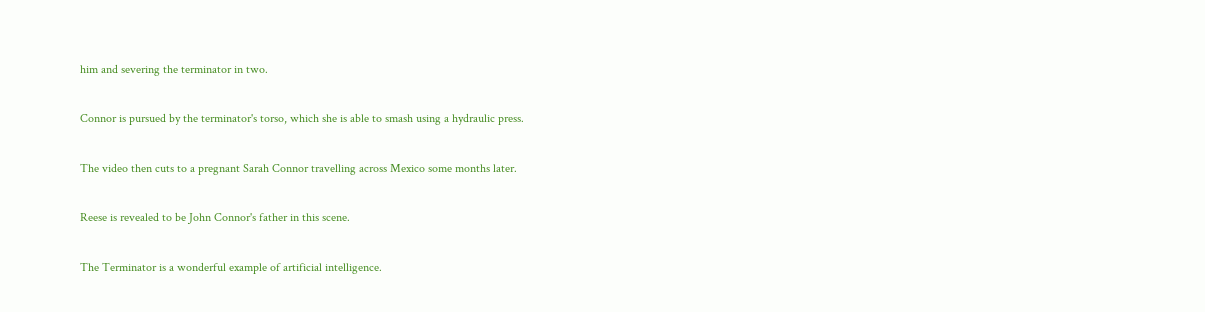him and severing the terminator in two.

Connor is pursued by the terminator's torso, which she is able to smash using a hydraulic press.

The video then cuts to a pregnant Sarah Connor travelling across Mexico some months later.

Reese is revealed to be John Connor's father in this scene.

The Terminator is a wonderful example of artificial intelligence.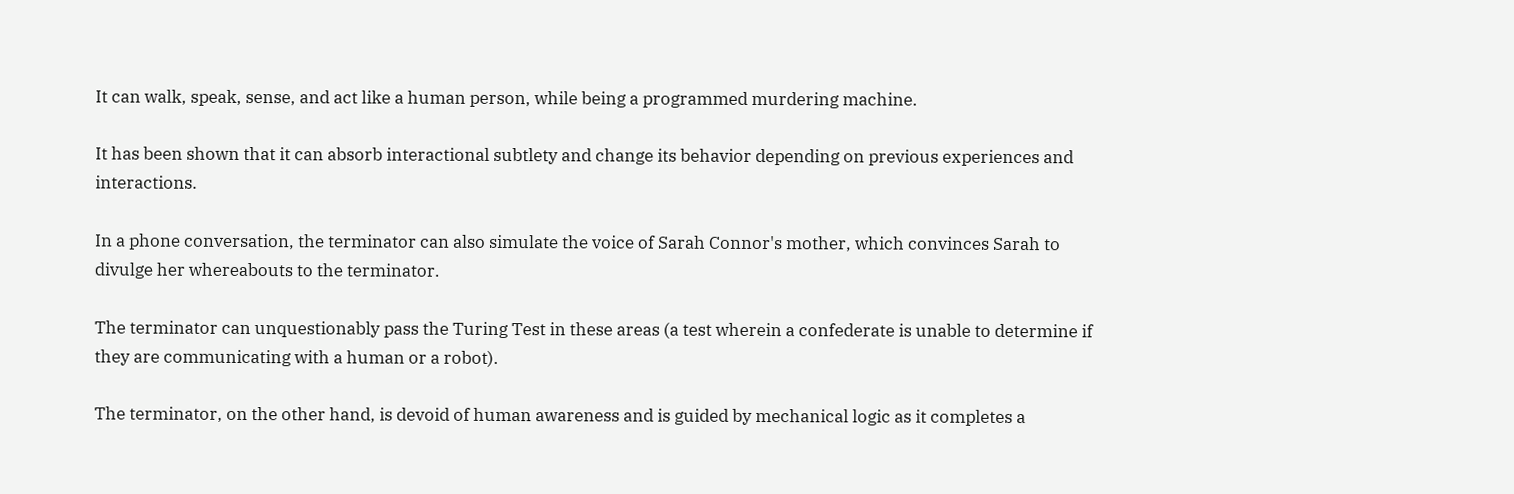It can walk, speak, sense, and act like a human person, while being a programmed murdering machine.

It has been shown that it can absorb interactional subtlety and change its behavior depending on previous experiences and interactions.

In a phone conversation, the terminator can also simulate the voice of Sarah Connor's mother, which convinces Sarah to divulge her whereabouts to the terminator.

The terminator can unquestionably pass the Turing Test in these areas (a test wherein a confederate is unable to determine if they are communicating with a human or a robot).

The terminator, on the other hand, is devoid of human awareness and is guided by mechanical logic as it completes a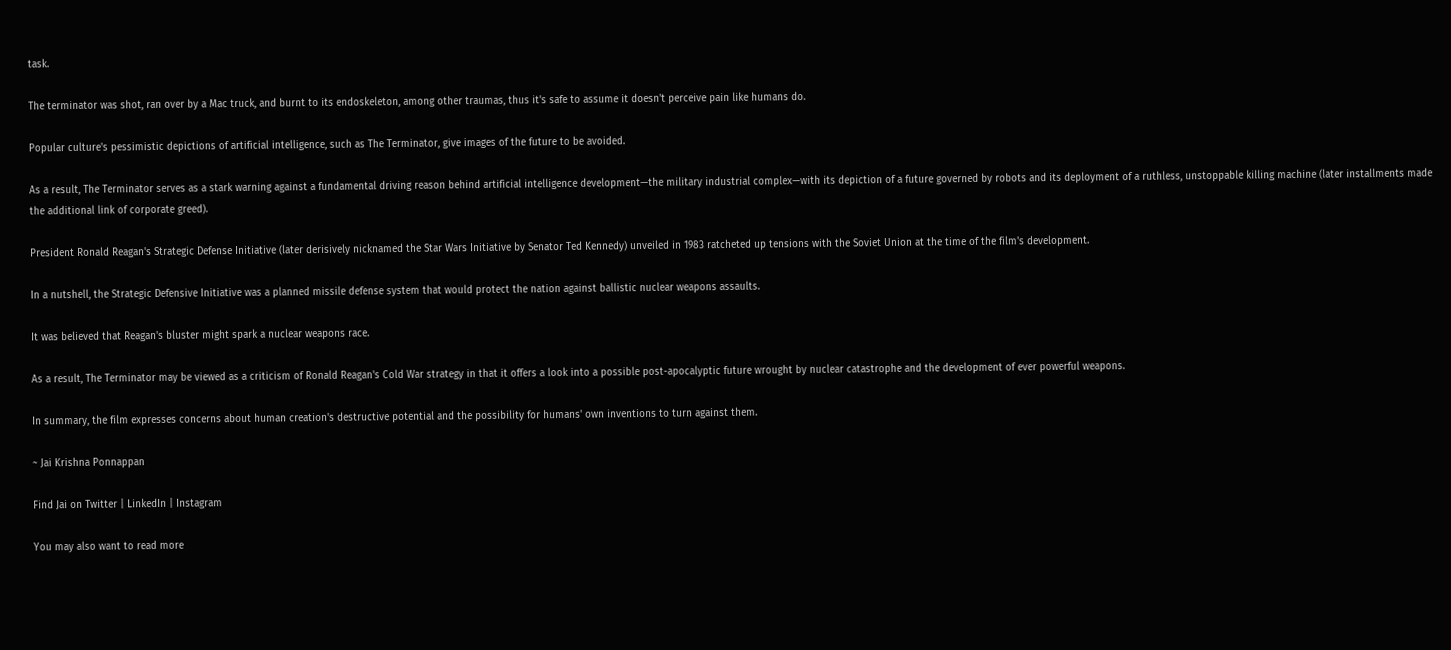task.

The terminator was shot, ran over by a Mac truck, and burnt to its endoskeleton, among other traumas, thus it's safe to assume it doesn't perceive pain like humans do.

Popular culture's pessimistic depictions of artificial intelligence, such as The Terminator, give images of the future to be avoided.

As a result, The Terminator serves as a stark warning against a fundamental driving reason behind artificial intelligence development—the military industrial complex—with its depiction of a future governed by robots and its deployment of a ruthless, unstoppable killing machine (later installments made the additional link of corporate greed).

President Ronald Reagan's Strategic Defense Initiative (later derisively nicknamed the Star Wars Initiative by Senator Ted Kennedy) unveiled in 1983 ratcheted up tensions with the Soviet Union at the time of the film's development.

In a nutshell, the Strategic Defensive Initiative was a planned missile defense system that would protect the nation against ballistic nuclear weapons assaults.

It was believed that Reagan's bluster might spark a nuclear weapons race.

As a result, The Terminator may be viewed as a criticism of Ronald Reagan's Cold War strategy in that it offers a look into a possible post-apocalyptic future wrought by nuclear catastrophe and the development of ever powerful weapons.

In summary, the film expresses concerns about human creation's destructive potential and the possibility for humans' own inventions to turn against them.

~ Jai Krishna Ponnappan

Find Jai on Twitter | LinkedIn | Instagram

You may also want to read more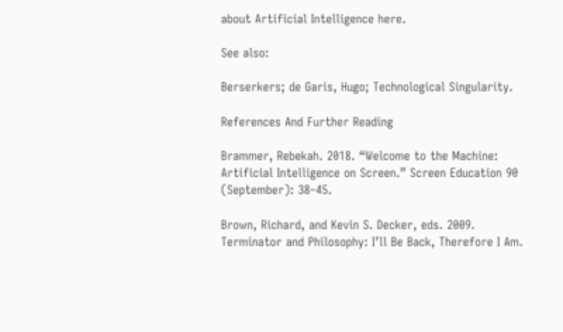about Artificial Intelligence here.

See also:

Berserkers; de Garis, Hugo; Technological Singularity.

References And Further Reading

Brammer, Rebekah. 2018. “Welcome to the Machine: Artificial Intelligence on Screen.” Screen Education 90 (September): 38–45.

Brown, Richard, and Kevin S. Decker, eds. 2009. Terminator and Philosophy: I’ll Be Back, Therefore I Am.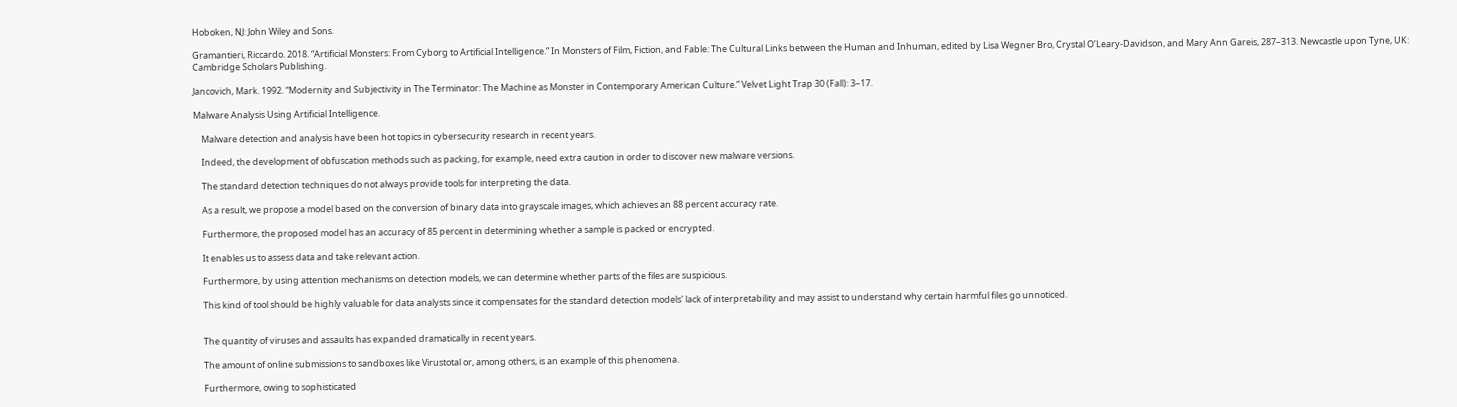Hoboken, NJ: John Wiley and Sons.

Gramantieri, Riccardo. 2018. “Artificial Monsters: From Cyborg to Artificial Intelligence.” In Monsters of Film, Fiction, and Fable: The Cultural Links between the Human and Inhuman, edited by Lisa Wegner Bro, Crystal O’Leary-Davidson, and Mary Ann Gareis, 287–313. Newcastle upon Tyne, UK: Cambridge Scholars Publishing.

Jancovich, Mark. 1992. “Modernity and Subjectivity in The Terminator: The Machine as Monster in Contemporary American Culture.” Velvet Light Trap 30 (Fall): 3–17.

Malware Analysis Using Artificial Intelligence.

    Malware detection and analysis have been hot topics in cybersecurity research in recent years.

    Indeed, the development of obfuscation methods such as packing, for example, need extra caution in order to discover new malware versions.

    The standard detection techniques do not always provide tools for interpreting the data.

    As a result, we propose a model based on the conversion of binary data into grayscale images, which achieves an 88 percent accuracy rate.

    Furthermore, the proposed model has an accuracy of 85 percent in determining whether a sample is packed or encrypted.

    It enables us to assess data and take relevant action.

    Furthermore, by using attention mechanisms on detection models, we can determine whether parts of the files are suspicious.

    This kind of tool should be highly valuable for data analysts since it compensates for the standard detection models' lack of interpretability and may assist to understand why certain harmful files go unnoticed.


    The quantity of viruses and assaults has expanded dramatically in recent years.

    The amount of online submissions to sandboxes like Virustotal or, among others, is an example of this phenomena.

    Furthermore, owing to sophisticated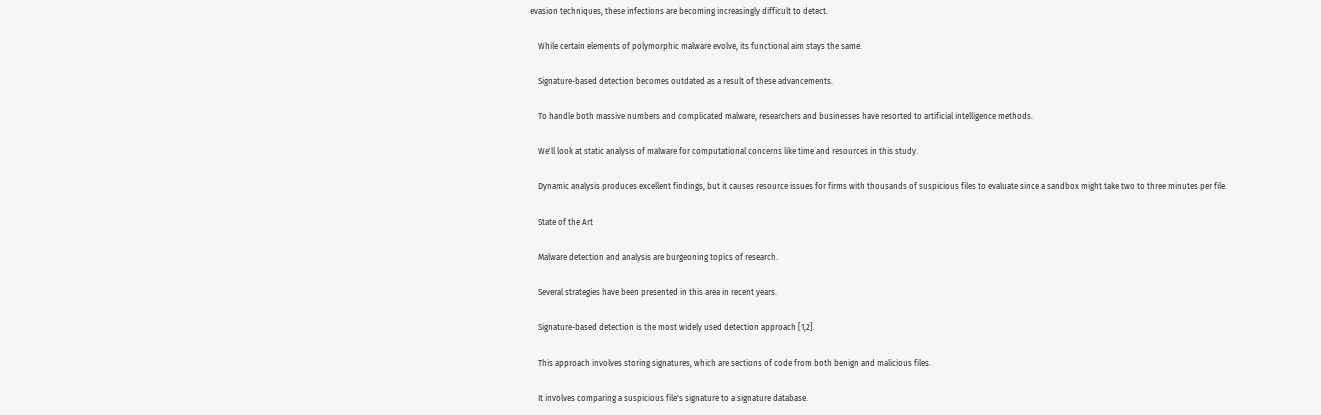evasion techniques, these infections are becoming increasingly difficult to detect.

    While certain elements of polymorphic malware evolve, its functional aim stays the same.

    Signature-based detection becomes outdated as a result of these advancements.

    To handle both massive numbers and complicated malware, researchers and businesses have resorted to artificial intelligence methods.

    We'll look at static analysis of malware for computational concerns like time and resources in this study.

    Dynamic analysis produces excellent findings, but it causes resource issues for firms with thousands of suspicious files to evaluate since a sandbox might take two to three minutes per file.

    State of the Art

    Malware detection and analysis are burgeoning topics of research.

    Several strategies have been presented in this area in recent years.

    Signature-based detection is the most widely used detection approach [1,2].

    This approach involves storing signatures, which are sections of code from both benign and malicious files.

    It involves comparing a suspicious file's signature to a signature database.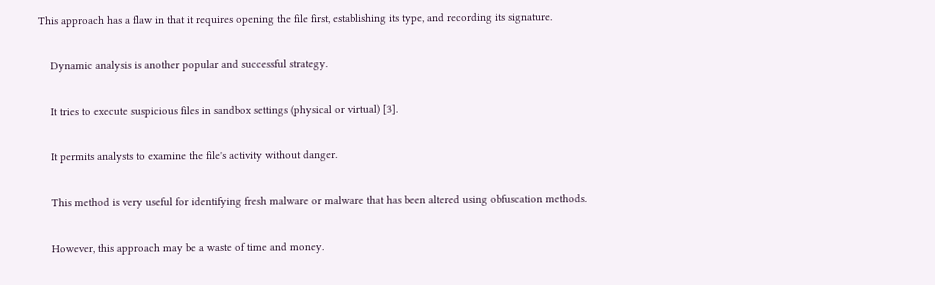This approach has a flaw in that it requires opening the file first, establishing its type, and recording its signature.

    Dynamic analysis is another popular and successful strategy.

    It tries to execute suspicious files in sandbox settings (physical or virtual) [3].

    It permits analysts to examine the file's activity without danger.

    This method is very useful for identifying fresh malware or malware that has been altered using obfuscation methods.

    However, this approach may be a waste of time and money.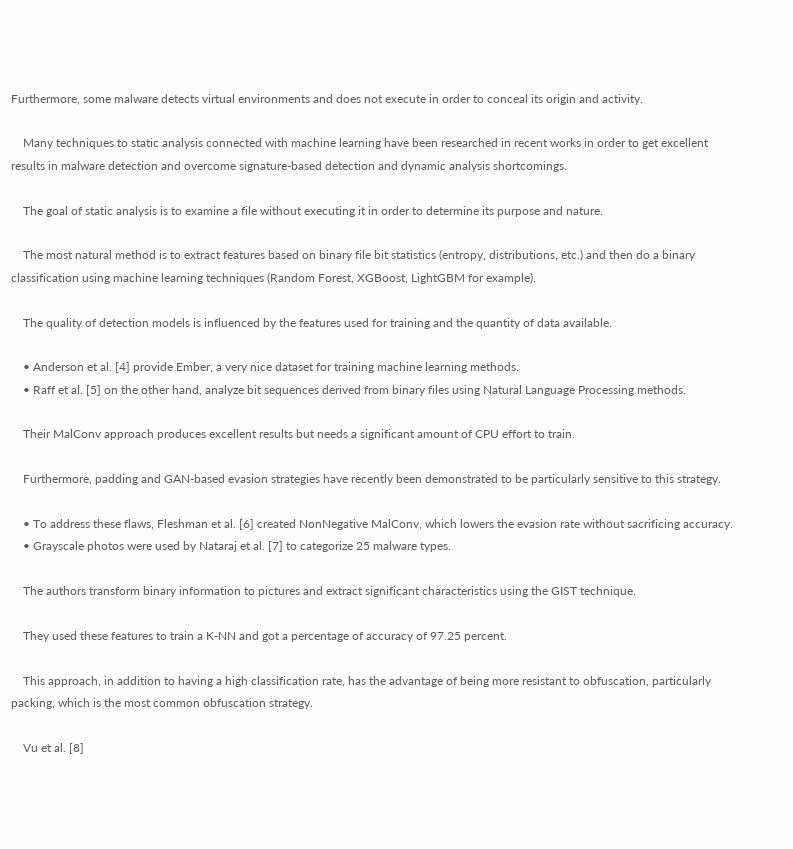Furthermore, some malware detects virtual environments and does not execute in order to conceal its origin and activity.

    Many techniques to static analysis connected with machine learning have been researched in recent works in order to get excellent results in malware detection and overcome signature-based detection and dynamic analysis shortcomings.

    The goal of static analysis is to examine a file without executing it in order to determine its purpose and nature.

    The most natural method is to extract features based on binary file bit statistics (entropy, distributions, etc.) and then do a binary classification using machine learning techniques (Random Forest, XGBoost, LightGBM for example).

    The quality of detection models is influenced by the features used for training and the quantity of data available.

    • Anderson et al. [4] provide Ember, a very nice dataset for training machine learning methods.
    • Raff et al. [5] on the other hand, analyze bit sequences derived from binary files using Natural Language Processing methods.

    Their MalConv approach produces excellent results but needs a significant amount of CPU effort to train.

    Furthermore, padding and GAN-based evasion strategies have recently been demonstrated to be particularly sensitive to this strategy.

    • To address these flaws, Fleshman et al. [6] created NonNegative MalConv, which lowers the evasion rate without sacrificing accuracy.
    • Grayscale photos were used by Nataraj et al. [7] to categorize 25 malware types.

    The authors transform binary information to pictures and extract significant characteristics using the GIST technique.

    They used these features to train a K-NN and got a percentage of accuracy of 97.25 percent.

    This approach, in addition to having a high classification rate, has the advantage of being more resistant to obfuscation, particularly packing, which is the most common obfuscation strategy.

    Vu et al. [8]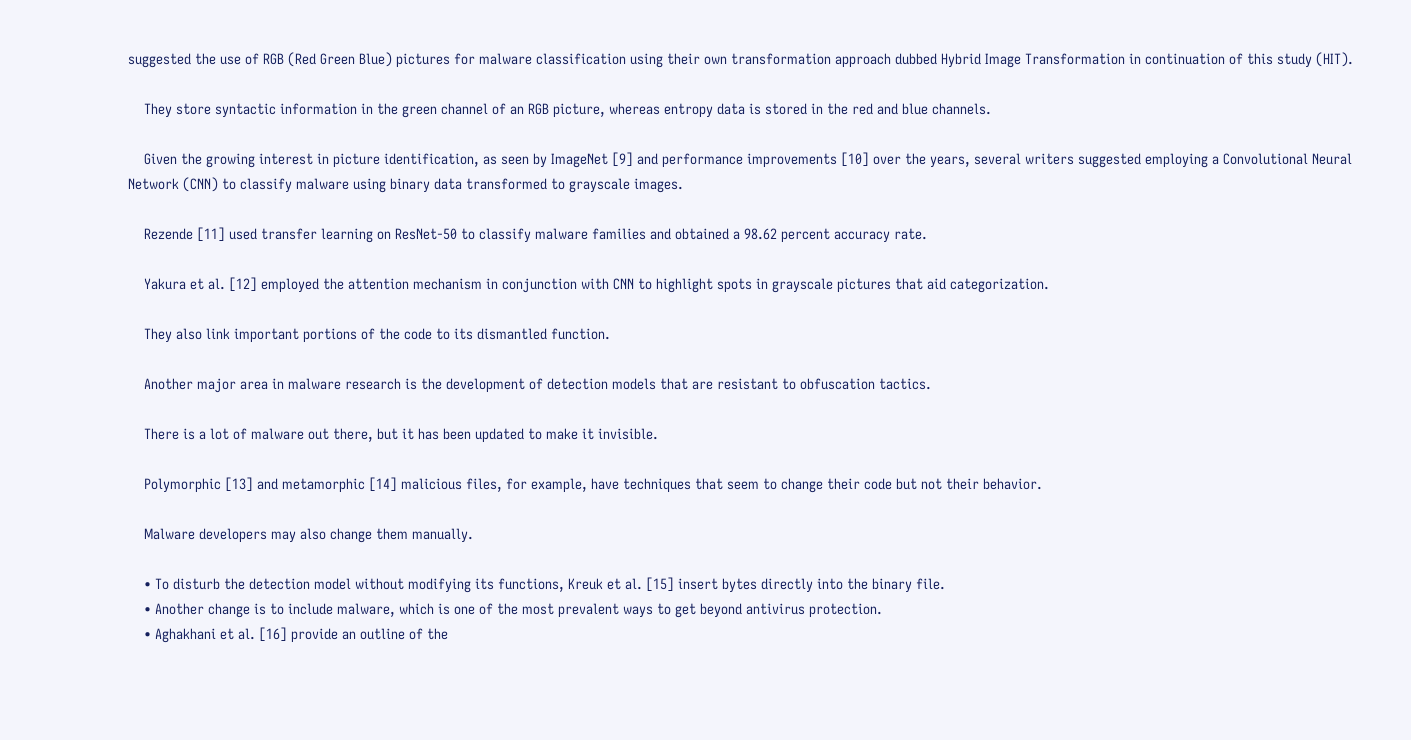suggested the use of RGB (Red Green Blue) pictures for malware classification using their own transformation approach dubbed Hybrid Image Transformation in continuation of this study (HIT).

    They store syntactic information in the green channel of an RGB picture, whereas entropy data is stored in the red and blue channels.

    Given the growing interest in picture identification, as seen by ImageNet [9] and performance improvements [10] over the years, several writers suggested employing a Convolutional Neural Network (CNN) to classify malware using binary data transformed to grayscale images.

    Rezende [11] used transfer learning on ResNet-50 to classify malware families and obtained a 98.62 percent accuracy rate.

    Yakura et al. [12] employed the attention mechanism in conjunction with CNN to highlight spots in grayscale pictures that aid categorization.

    They also link important portions of the code to its dismantled function.

    Another major area in malware research is the development of detection models that are resistant to obfuscation tactics.

    There is a lot of malware out there, but it has been updated to make it invisible.

    Polymorphic [13] and metamorphic [14] malicious files, for example, have techniques that seem to change their code but not their behavior.

    Malware developers may also change them manually.

    • To disturb the detection model without modifying its functions, Kreuk et al. [15] insert bytes directly into the binary file.
    • Another change is to include malware, which is one of the most prevalent ways to get beyond antivirus protection.
    • Aghakhani et al. [16] provide an outline of the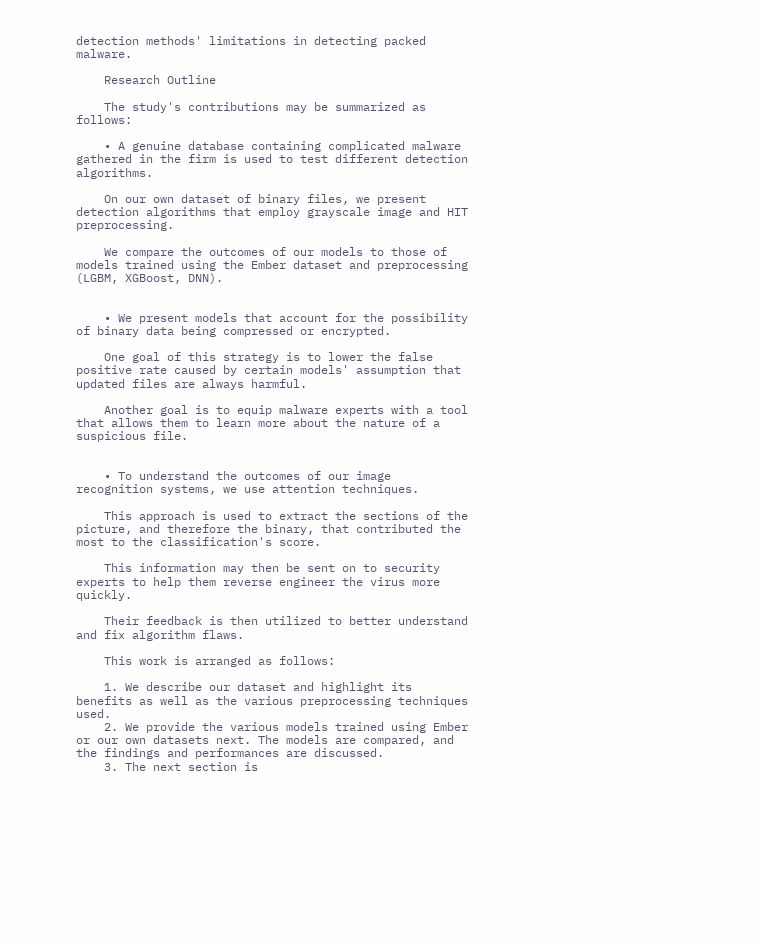detection methods' limitations in detecting packed malware.

    Research Outline

    The study's contributions may be summarized as follows:

    • A genuine database containing complicated malware gathered in the firm is used to test different detection algorithms.

    On our own dataset of binary files, we present detection algorithms that employ grayscale image and HIT preprocessing.

    We compare the outcomes of our models to those of models trained using the Ember dataset and preprocessing (LGBM, XGBoost, DNN).


    • We present models that account for the possibility of binary data being compressed or encrypted.

    One goal of this strategy is to lower the false positive rate caused by certain models' assumption that updated files are always harmful.

    Another goal is to equip malware experts with a tool that allows them to learn more about the nature of a suspicious file.


    • To understand the outcomes of our image recognition systems, we use attention techniques.

    This approach is used to extract the sections of the picture, and therefore the binary, that contributed the most to the classification's score.

    This information may then be sent on to security experts to help them reverse engineer the virus more quickly.

    Their feedback is then utilized to better understand and fix algorithm flaws.

    This work is arranged as follows:

    1. We describe our dataset and highlight its benefits as well as the various preprocessing techniques used.
    2. We provide the various models trained using Ember or our own datasets next. The models are compared, and the findings and performances are discussed.
    3. The next section is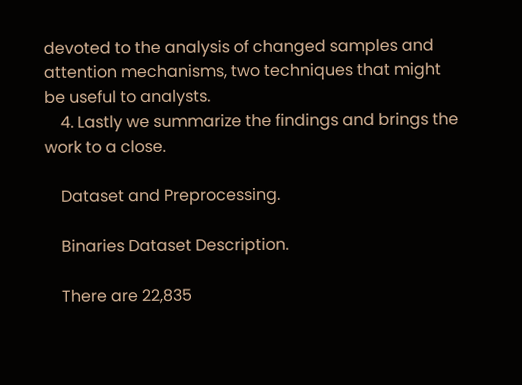devoted to the analysis of changed samples and attention mechanisms, two techniques that might be useful to analysts.
    4. Lastly we summarize the findings and brings the work to a close.

    Dataset and Preprocessing.

    Binaries Dataset Description.

    There are 22,835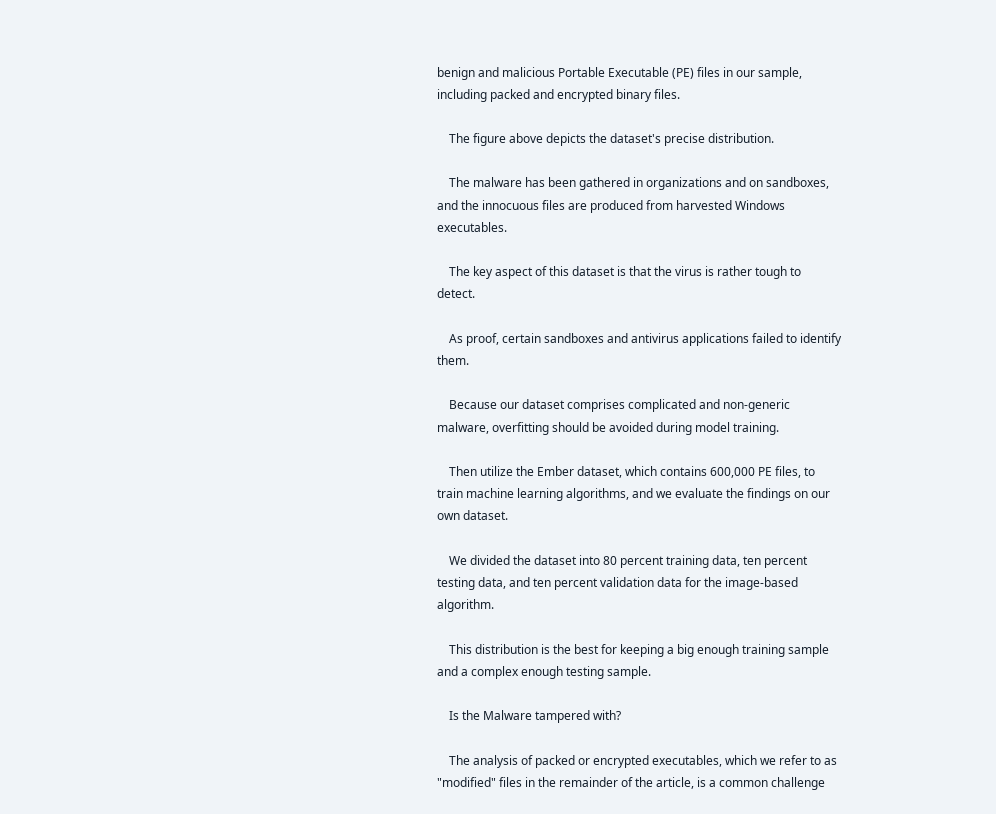benign and malicious Portable Executable (PE) files in our sample, including packed and encrypted binary files.

    The figure above depicts the dataset's precise distribution.

    The malware has been gathered in organizations and on sandboxes, and the innocuous files are produced from harvested Windows executables.

    The key aspect of this dataset is that the virus is rather tough to detect.

    As proof, certain sandboxes and antivirus applications failed to identify them.

    Because our dataset comprises complicated and non-generic malware, overfitting should be avoided during model training.

    Then utilize the Ember dataset, which contains 600,000 PE files, to train machine learning algorithms, and we evaluate the findings on our own dataset.

    We divided the dataset into 80 percent training data, ten percent testing data, and ten percent validation data for the image-based algorithm.

    This distribution is the best for keeping a big enough training sample and a complex enough testing sample.

    Is the Malware tampered with?

    The analysis of packed or encrypted executables, which we refer to as "modified" files in the remainder of the article, is a common challenge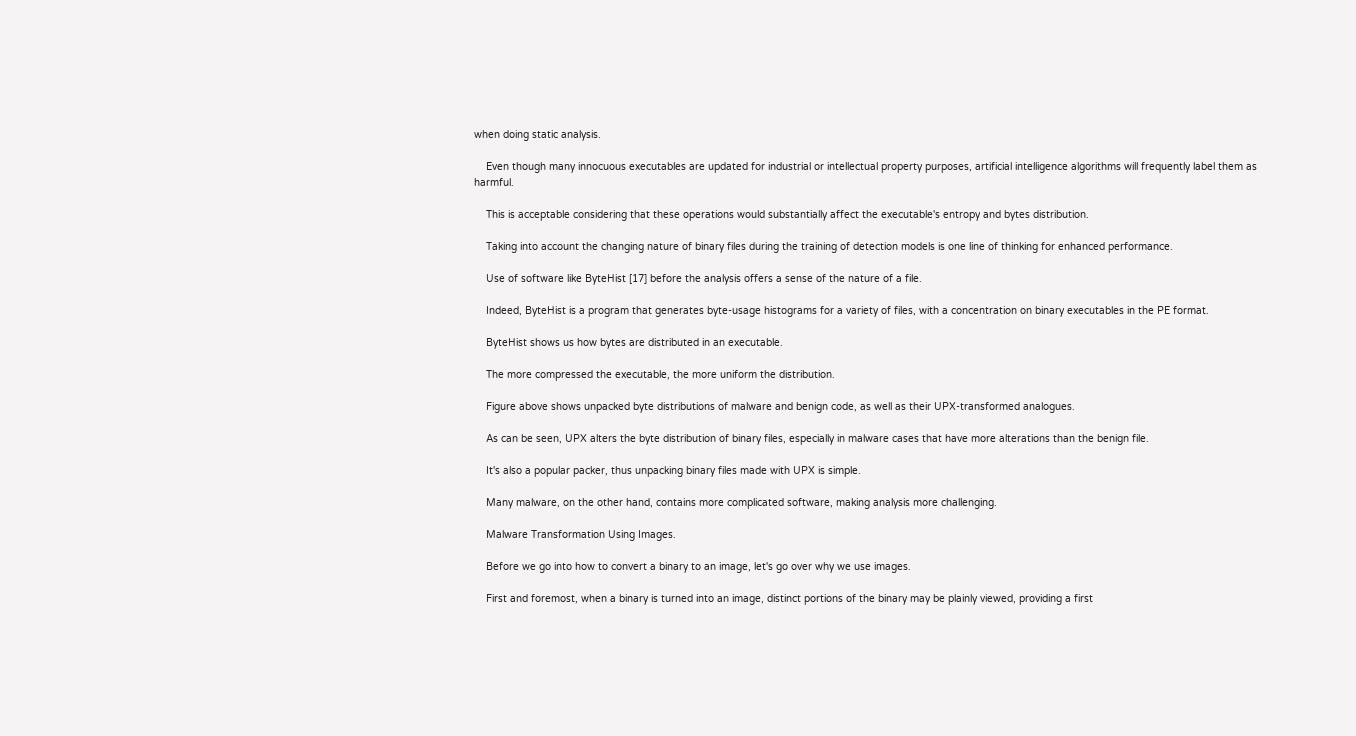when doing static analysis.

    Even though many innocuous executables are updated for industrial or intellectual property purposes, artificial intelligence algorithms will frequently label them as harmful.

    This is acceptable considering that these operations would substantially affect the executable's entropy and bytes distribution.

    Taking into account the changing nature of binary files during the training of detection models is one line of thinking for enhanced performance.

    Use of software like ByteHist [17] before the analysis offers a sense of the nature of a file.

    Indeed, ByteHist is a program that generates byte-usage histograms for a variety of files, with a concentration on binary executables in the PE format.

    ByteHist shows us how bytes are distributed in an executable.

    The more compressed the executable, the more uniform the distribution.

    Figure above shows unpacked byte distributions of malware and benign code, as well as their UPX-transformed analogues.

    As can be seen, UPX alters the byte distribution of binary files, especially in malware cases that have more alterations than the benign file.

    It's also a popular packer, thus unpacking binary files made with UPX is simple.

    Many malware, on the other hand, contains more complicated software, making analysis more challenging.

    Malware Transformation Using Images.

    Before we go into how to convert a binary to an image, let's go over why we use images.

    First and foremost, when a binary is turned into an image, distinct portions of the binary may be plainly viewed, providing a first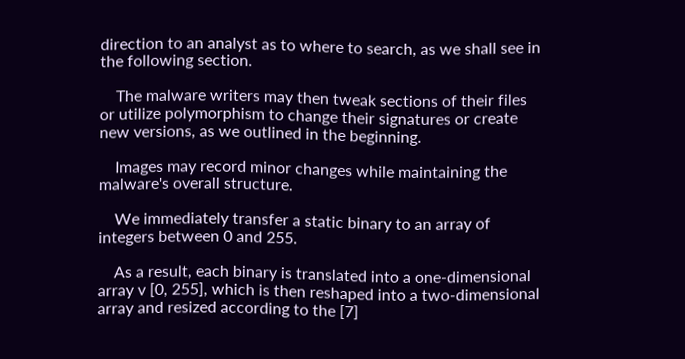direction to an analyst as to where to search, as we shall see in the following section.

    The malware writers may then tweak sections of their files or utilize polymorphism to change their signatures or create new versions, as we outlined in the beginning.

    Images may record minor changes while maintaining the malware's overall structure.

    We immediately transfer a static binary to an array of integers between 0 and 255.

    As a result, each binary is translated into a one-dimensional array v [0, 255], which is then reshaped into a two-dimensional array and resized according to the [7]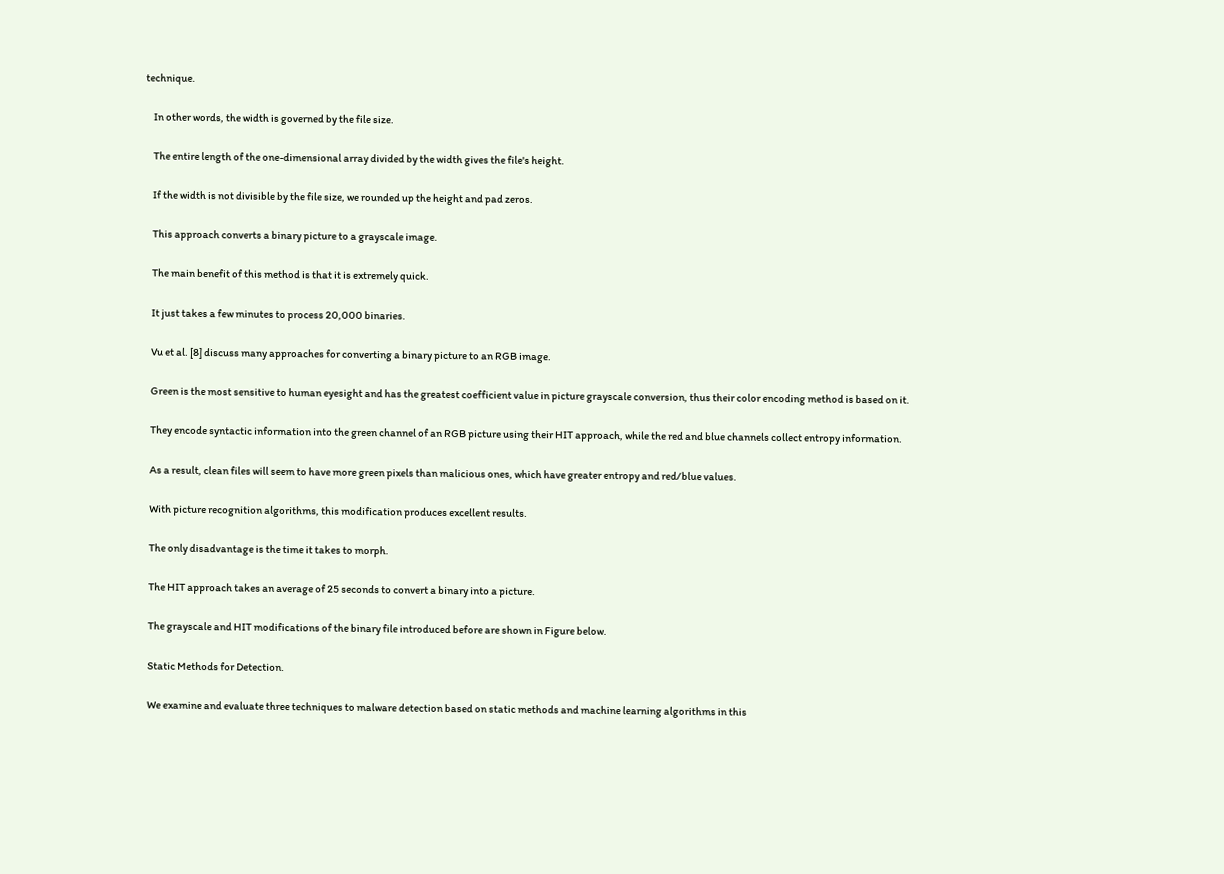technique.

    In other words, the width is governed by the file size.

    The entire length of the one-dimensional array divided by the width gives the file's height.

    If the width is not divisible by the file size, we rounded up the height and pad zeros.

    This approach converts a binary picture to a grayscale image.

    The main benefit of this method is that it is extremely quick.

    It just takes a few minutes to process 20,000 binaries.

    Vu et al. [8] discuss many approaches for converting a binary picture to an RGB image.

    Green is the most sensitive to human eyesight and has the greatest coefficient value in picture grayscale conversion, thus their color encoding method is based on it.

    They encode syntactic information into the green channel of an RGB picture using their HIT approach, while the red and blue channels collect entropy information.

    As a result, clean files will seem to have more green pixels than malicious ones, which have greater entropy and red/blue values.

    With picture recognition algorithms, this modification produces excellent results.

    The only disadvantage is the time it takes to morph.

    The HIT approach takes an average of 25 seconds to convert a binary into a picture.

    The grayscale and HIT modifications of the binary file introduced before are shown in Figure below.

    Static Methods for Detection.

    We examine and evaluate three techniques to malware detection based on static methods and machine learning algorithms in this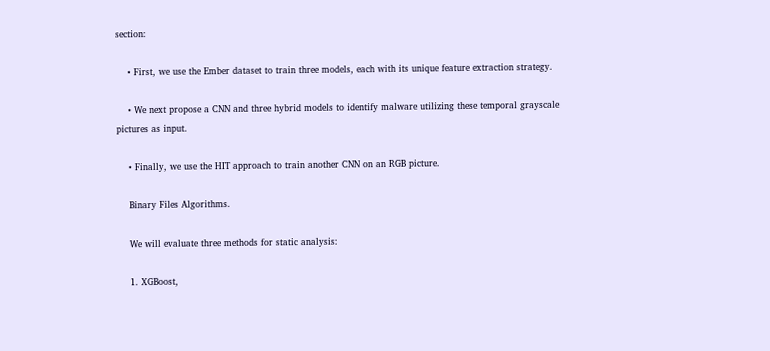section:

    • First, we use the Ember dataset to train three models, each with its unique feature extraction strategy.

    • We next propose a CNN and three hybrid models to identify malware utilizing these temporal grayscale pictures as input.

    • Finally, we use the HIT approach to train another CNN on an RGB picture.

    Binary Files Algorithms.

    We will evaluate three methods for static analysis:

    1. XGBoost,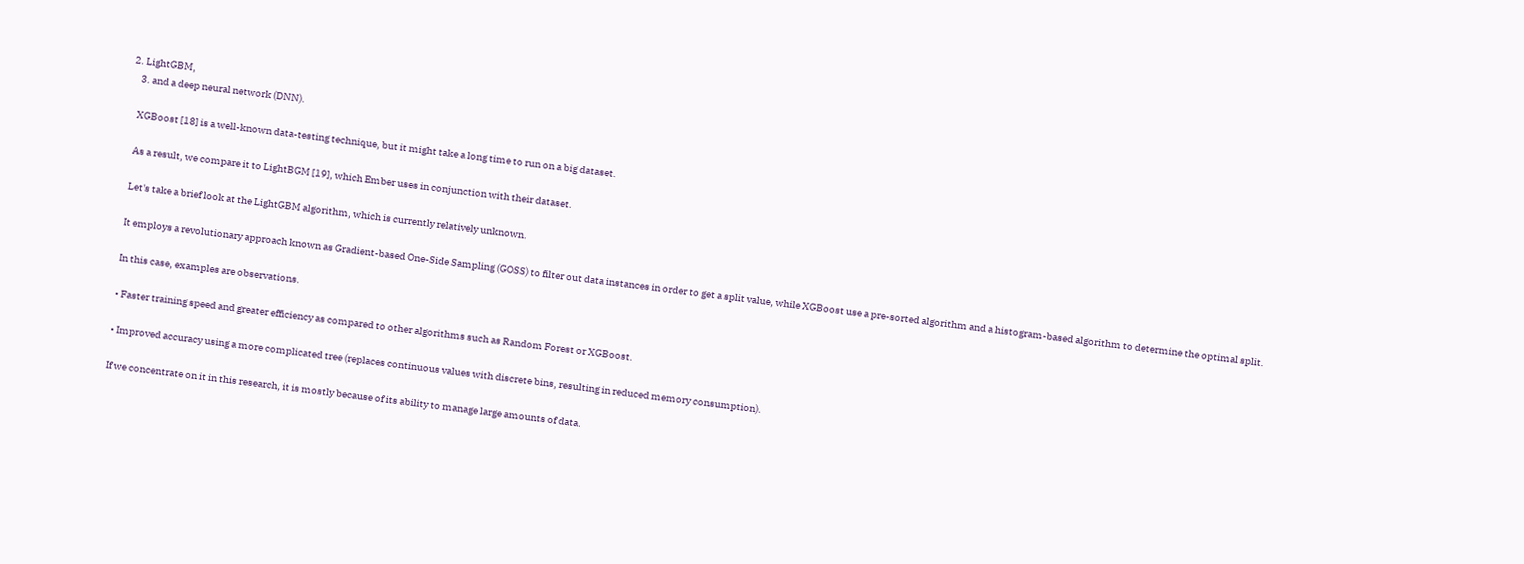2. LightGBM,
    3. and a deep neural network (DNN).

    XGBoost [18] is a well-known data-testing technique, but it might take a long time to run on a big dataset.

    As a result, we compare it to LightBGM [19], which Ember uses in conjunction with their dataset.

    Let's take a brief look at the LightGBM algorithm, which is currently relatively unknown.

    It employs a revolutionary approach known as Gradient-based One-Side Sampling (GOSS) to filter out data instances in order to get a split value, while XGBoost use a pre-sorted algorithm and a histogram-based algorithm to determine the optimal split.

    In this case, examples are observations.

    • Faster training speed and greater efficiency as compared to other algorithms such as Random Forest or XGBoost.

    • Improved accuracy using a more complicated tree (replaces continuous values with discrete bins, resulting in reduced memory consumption).

    If we concentrate on it in this research, it is mostly because of its ability to manage large amounts of data.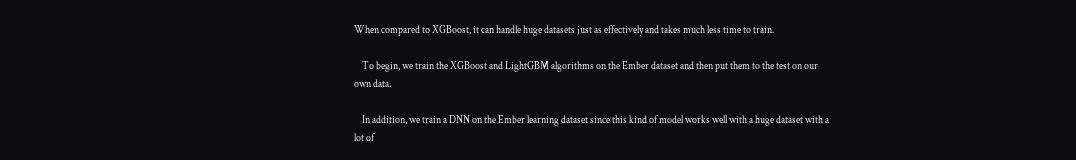When compared to XGBoost, it can handle huge datasets just as effectively and takes much less time to train.

    To begin, we train the XGBoost and LightGBM algorithms on the Ember dataset and then put them to the test on our own data.

    In addition, we train a DNN on the Ember learning dataset since this kind of model works well with a huge dataset with a lot of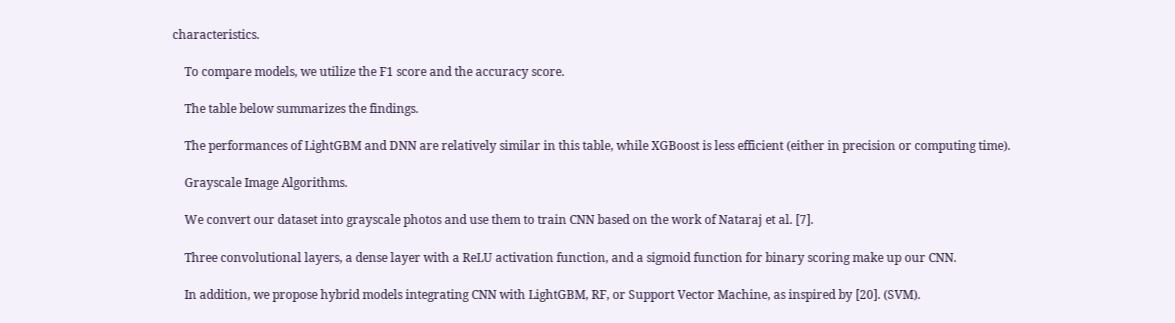characteristics.

    To compare models, we utilize the F1 score and the accuracy score.

    The table below summarizes the findings.

    The performances of LightGBM and DNN are relatively similar in this table, while XGBoost is less efficient (either in precision or computing time).

    Grayscale Image Algorithms.

    We convert our dataset into grayscale photos and use them to train CNN based on the work of Nataraj et al. [7].

    Three convolutional layers, a dense layer with a ReLU activation function, and a sigmoid function for binary scoring make up our CNN.

    In addition, we propose hybrid models integrating CNN with LightGBM, RF, or Support Vector Machine, as inspired by [20]. (SVM).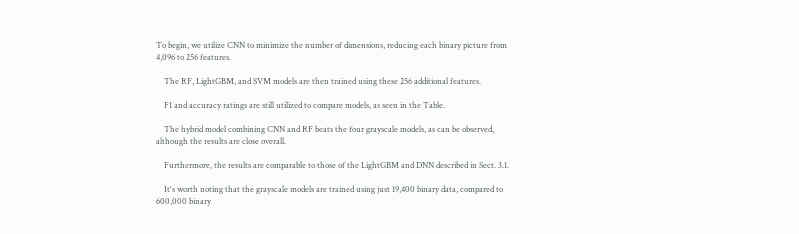To begin, we utilize CNN to minimize the number of dimensions, reducing each binary picture from 4,096 to 256 features.

    The RF, LightGBM, and SVM models are then trained using these 256 additional features.

    F1 and accuracy ratings are still utilized to compare models, as seen in the Table.

    The hybrid model combining CNN and RF beats the four grayscale models, as can be observed, although the results are close overall.

    Furthermore, the results are comparable to those of the LightGBM and DNN described in Sect. 3.1.

    It's worth noting that the grayscale models are trained using just 19,400 binary data, compared to 600,000 binary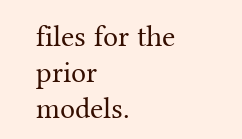files for the prior models.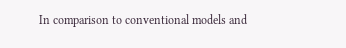In comparison to conventional models and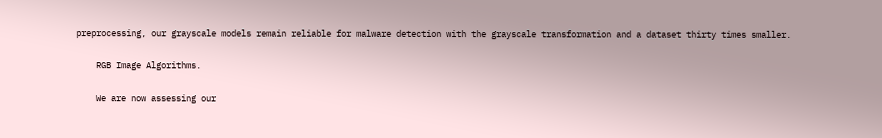preprocessing, our grayscale models remain reliable for malware detection with the grayscale transformation and a dataset thirty times smaller.

    RGB Image Algorithms.

    We are now assessing our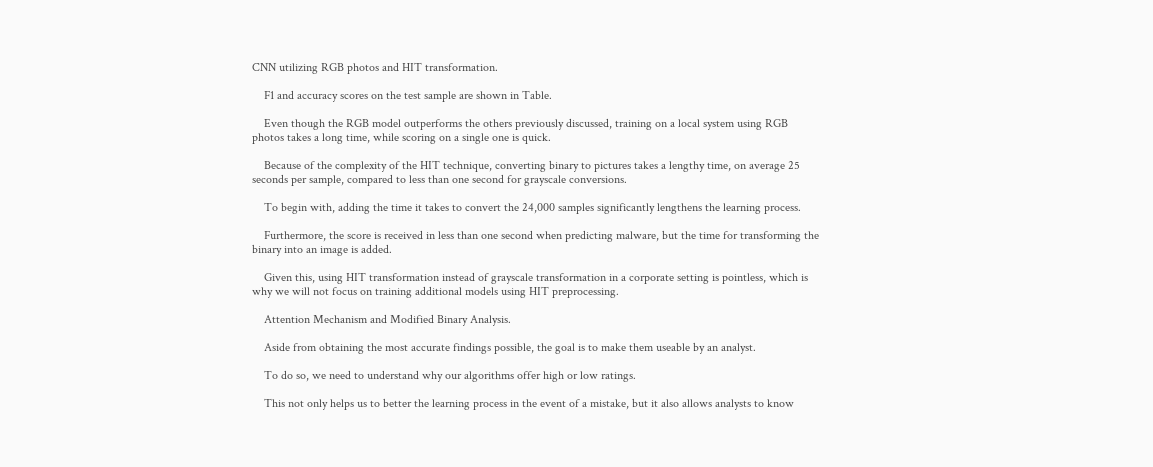CNN utilizing RGB photos and HIT transformation.

    F1 and accuracy scores on the test sample are shown in Table.

    Even though the RGB model outperforms the others previously discussed, training on a local system using RGB photos takes a long time, while scoring on a single one is quick.

    Because of the complexity of the HIT technique, converting binary to pictures takes a lengthy time, on average 25 seconds per sample, compared to less than one second for grayscale conversions.

    To begin with, adding the time it takes to convert the 24,000 samples significantly lengthens the learning process.

    Furthermore, the score is received in less than one second when predicting malware, but the time for transforming the binary into an image is added.

    Given this, using HIT transformation instead of grayscale transformation in a corporate setting is pointless, which is why we will not focus on training additional models using HIT preprocessing.

    Attention Mechanism and Modified Binary Analysis.

    Aside from obtaining the most accurate findings possible, the goal is to make them useable by an analyst.

    To do so, we need to understand why our algorithms offer high or low ratings.

    This not only helps us to better the learning process in the event of a mistake, but it also allows analysts to know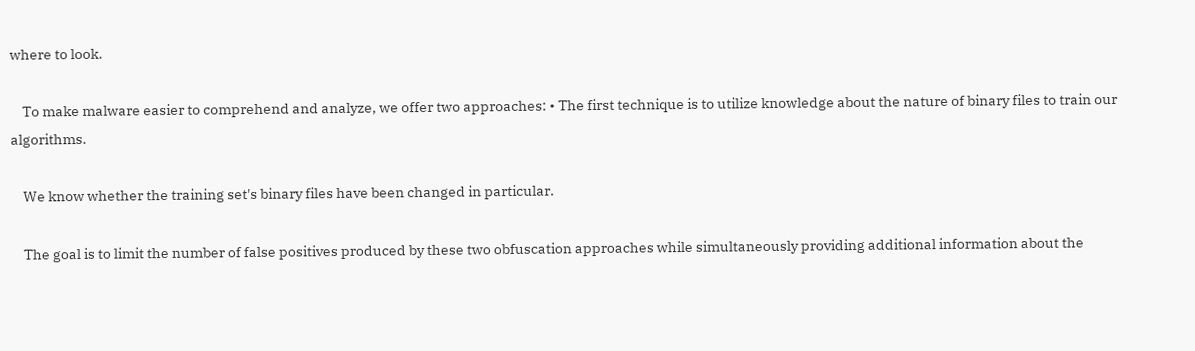where to look.

    To make malware easier to comprehend and analyze, we offer two approaches: • The first technique is to utilize knowledge about the nature of binary files to train our algorithms.

    We know whether the training set's binary files have been changed in particular.

    The goal is to limit the number of false positives produced by these two obfuscation approaches while simultaneously providing additional information about the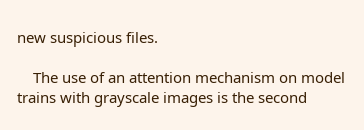new suspicious files.

    The use of an attention mechanism on model trains with grayscale images is the second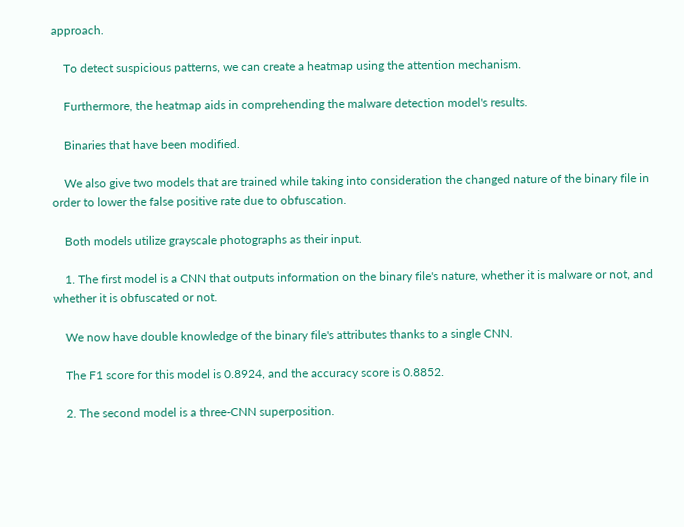approach.

    To detect suspicious patterns, we can create a heatmap using the attention mechanism.

    Furthermore, the heatmap aids in comprehending the malware detection model's results.

    Binaries that have been modified.

    We also give two models that are trained while taking into consideration the changed nature of the binary file in order to lower the false positive rate due to obfuscation.

    Both models utilize grayscale photographs as their input.

    1. The first model is a CNN that outputs information on the binary file's nature, whether it is malware or not, and whether it is obfuscated or not.

    We now have double knowledge of the binary file's attributes thanks to a single CNN.

    The F1 score for this model is 0.8924, and the accuracy score is 0.8852.

    2. The second model is a three-CNN superposition.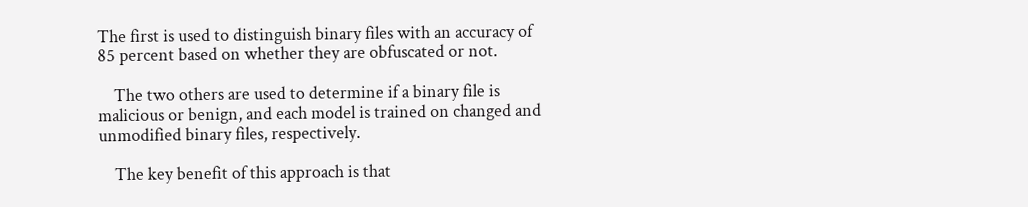The first is used to distinguish binary files with an accuracy of 85 percent based on whether they are obfuscated or not.

    The two others are used to determine if a binary file is malicious or benign, and each model is trained on changed and unmodified binary files, respectively.

    The key benefit of this approach is that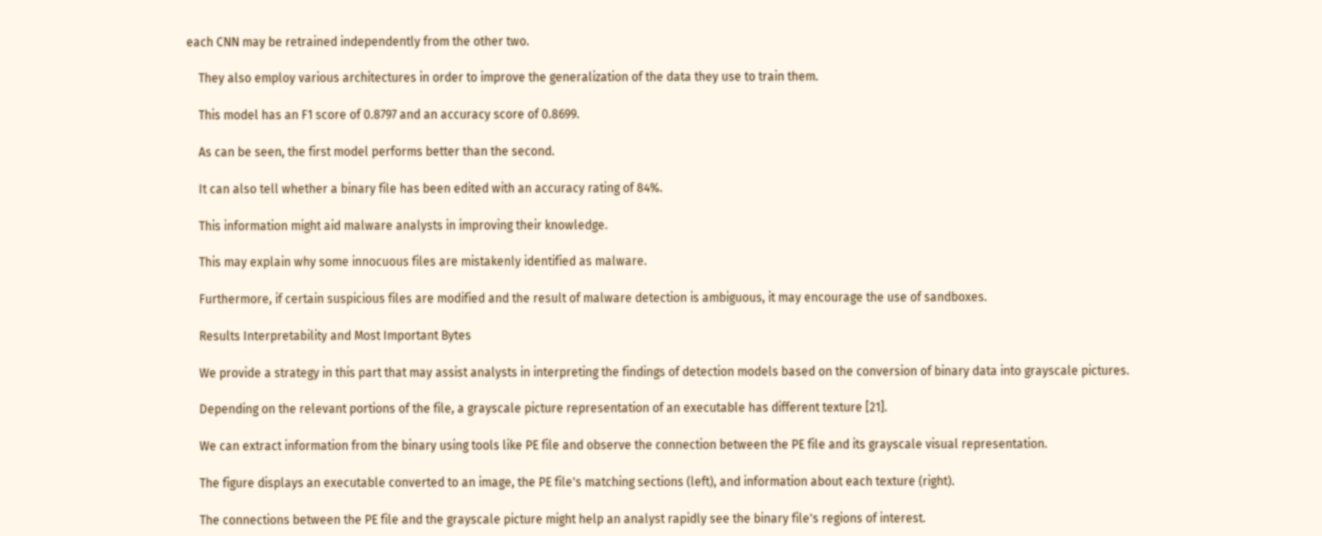each CNN may be retrained independently from the other two.

    They also employ various architectures in order to improve the generalization of the data they use to train them.

    This model has an F1 score of 0.8797 and an accuracy score of 0.8699.

    As can be seen, the first model performs better than the second.

    It can also tell whether a binary file has been edited with an accuracy rating of 84%.

    This information might aid malware analysts in improving their knowledge.

    This may explain why some innocuous files are mistakenly identified as malware.

    Furthermore, if certain suspicious files are modified and the result of malware detection is ambiguous, it may encourage the use of sandboxes.

    Results Interpretability and Most Important Bytes

    We provide a strategy in this part that may assist analysts in interpreting the findings of detection models based on the conversion of binary data into grayscale pictures.

    Depending on the relevant portions of the file, a grayscale picture representation of an executable has different texture [21].

    We can extract information from the binary using tools like PE file and observe the connection between the PE file and its grayscale visual representation.

    The figure displays an executable converted to an image, the PE file's matching sections (left), and information about each texture (right).

    The connections between the PE file and the grayscale picture might help an analyst rapidly see the binary file's regions of interest.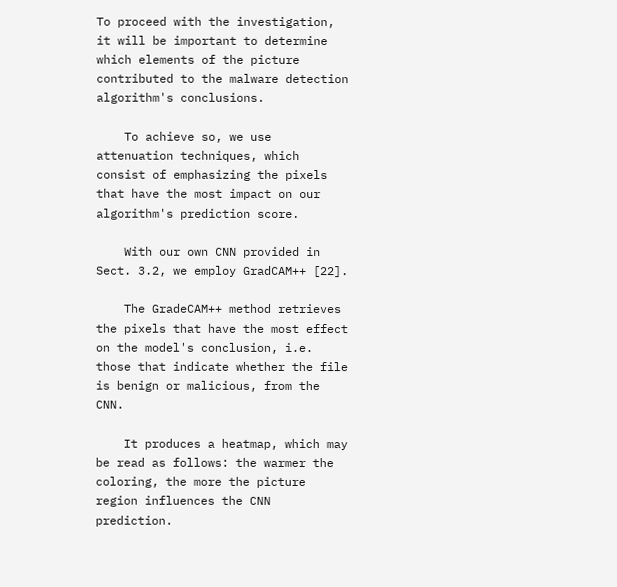To proceed with the investigation, it will be important to determine which elements of the picture contributed to the malware detection algorithm's conclusions.

    To achieve so, we use attenuation techniques, which consist of emphasizing the pixels that have the most impact on our algorithm's prediction score.

    With our own CNN provided in Sect. 3.2, we employ GradCAM++ [22].

    The GradeCAM++ method retrieves the pixels that have the most effect on the model's conclusion, i.e. those that indicate whether the file is benign or malicious, from the CNN.

    It produces a heatmap, which may be read as follows: the warmer the coloring, the more the picture region influences the CNN prediction.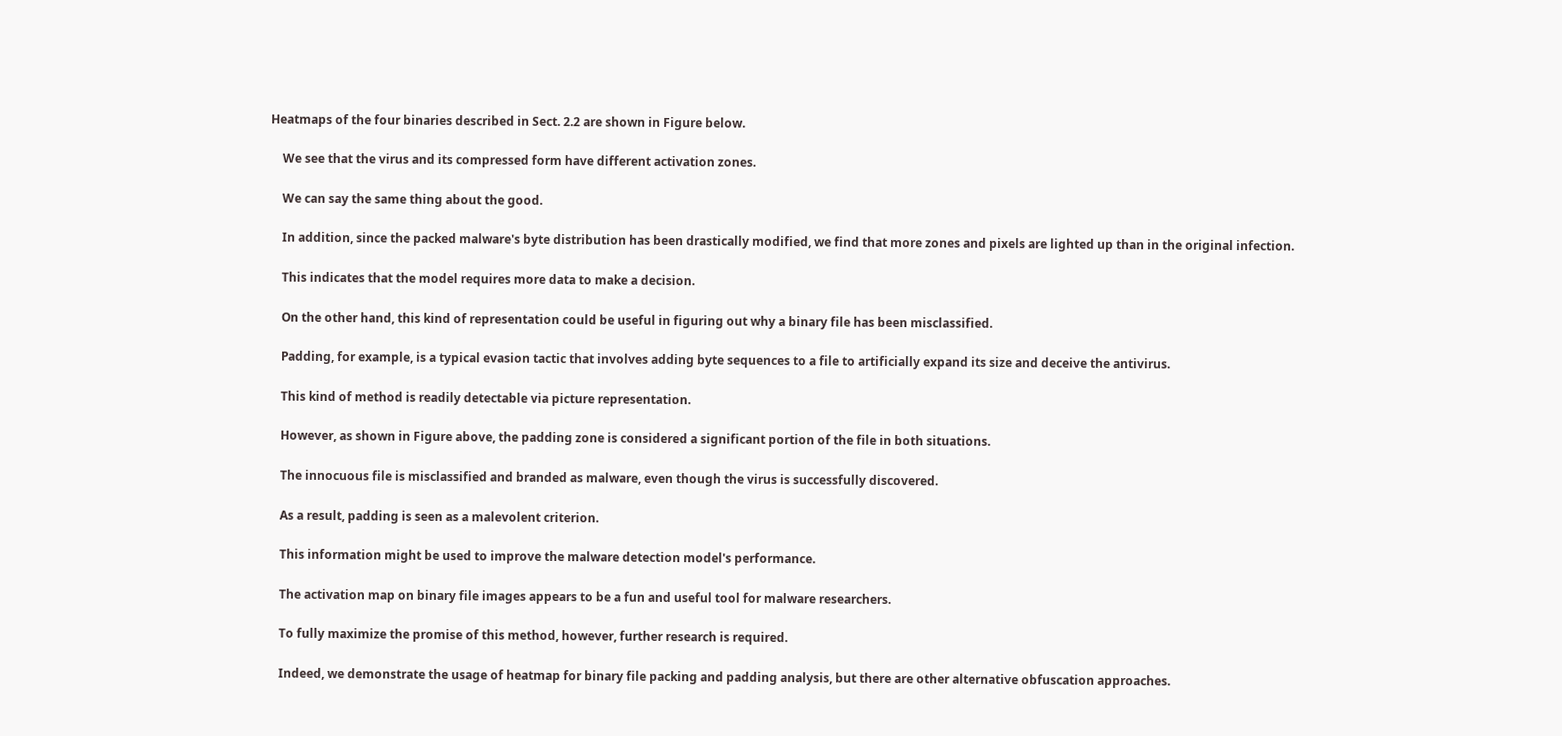Heatmaps of the four binaries described in Sect. 2.2 are shown in Figure below.

    We see that the virus and its compressed form have different activation zones.

    We can say the same thing about the good.

    In addition, since the packed malware's byte distribution has been drastically modified, we find that more zones and pixels are lighted up than in the original infection.

    This indicates that the model requires more data to make a decision.

    On the other hand, this kind of representation could be useful in figuring out why a binary file has been misclassified.

    Padding, for example, is a typical evasion tactic that involves adding byte sequences to a file to artificially expand its size and deceive the antivirus.

    This kind of method is readily detectable via picture representation.

    However, as shown in Figure above, the padding zone is considered a significant portion of the file in both situations.

    The innocuous file is misclassified and branded as malware, even though the virus is successfully discovered.

    As a result, padding is seen as a malevolent criterion.

    This information might be used to improve the malware detection model's performance.

    The activation map on binary file images appears to be a fun and useful tool for malware researchers.

    To fully maximize the promise of this method, however, further research is required.

    Indeed, we demonstrate the usage of heatmap for binary file packing and padding analysis, but there are other alternative obfuscation approaches.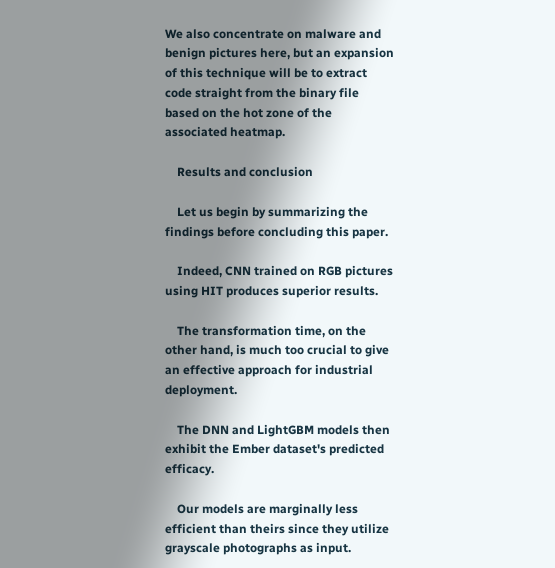We also concentrate on malware and benign pictures here, but an expansion of this technique will be to extract code straight from the binary file based on the hot zone of the associated heatmap.

    Results and conclusion

    Let us begin by summarizing the findings before concluding this paper.

    Indeed, CNN trained on RGB pictures using HIT produces superior results.

    The transformation time, on the other hand, is much too crucial to give an effective approach for industrial deployment.

    The DNN and LightGBM models then exhibit the Ember dataset's predicted efficacy.

    Our models are marginally less efficient than theirs since they utilize grayscale photographs as input.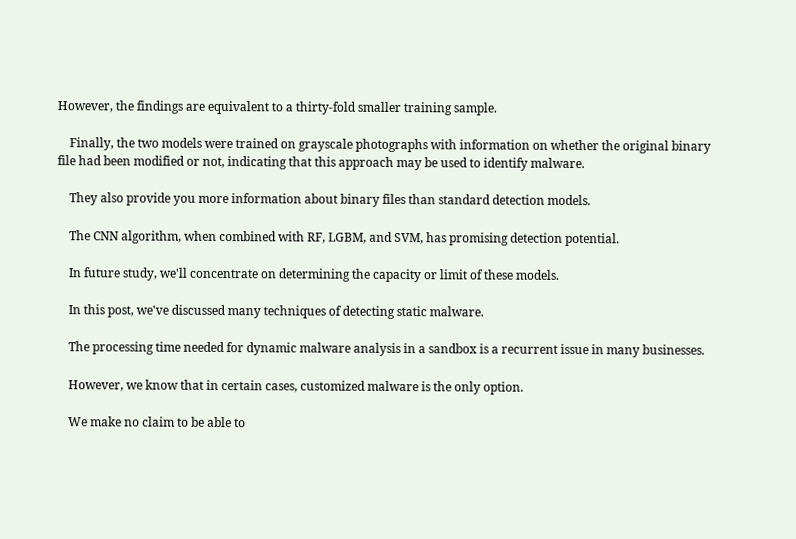However, the findings are equivalent to a thirty-fold smaller training sample.

    Finally, the two models were trained on grayscale photographs with information on whether the original binary file had been modified or not, indicating that this approach may be used to identify malware.

    They also provide you more information about binary files than standard detection models.

    The CNN algorithm, when combined with RF, LGBM, and SVM, has promising detection potential.

    In future study, we'll concentrate on determining the capacity or limit of these models.

    In this post, we've discussed many techniques of detecting static malware.

    The processing time needed for dynamic malware analysis in a sandbox is a recurrent issue in many businesses.

    However, we know that in certain cases, customized malware is the only option.

    We make no claim to be able to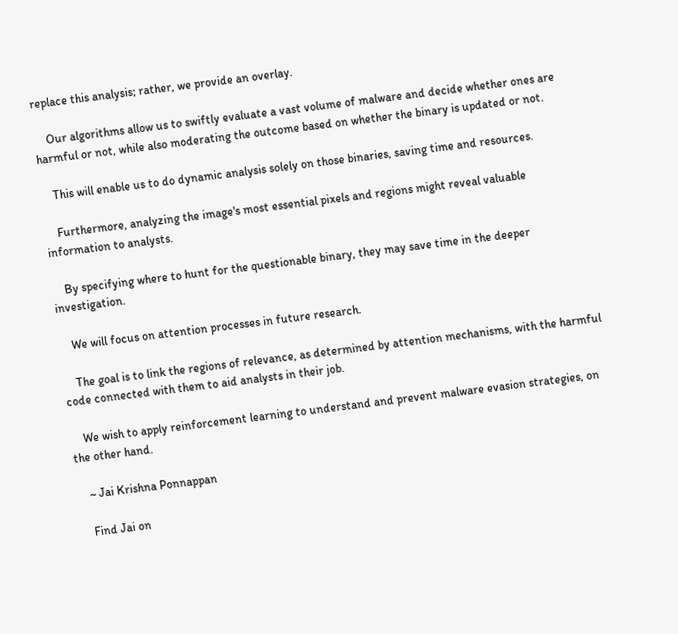replace this analysis; rather, we provide an overlay.

    Our algorithms allow us to swiftly evaluate a vast volume of malware and decide whether ones are harmful or not, while also moderating the outcome based on whether the binary is updated or not.

    This will enable us to do dynamic analysis solely on those binaries, saving time and resources.

    Furthermore, analyzing the image's most essential pixels and regions might reveal valuable information to analysts.

    By specifying where to hunt for the questionable binary, they may save time in the deeper investigation.

    We will focus on attention processes in future research.

    The goal is to link the regions of relevance, as determined by attention mechanisms, with the harmful code connected with them to aid analysts in their job.

    We wish to apply reinforcement learning to understand and prevent malware evasion strategies, on the other hand.

    ~ Jai Krishna Ponnappan

    Find Jai on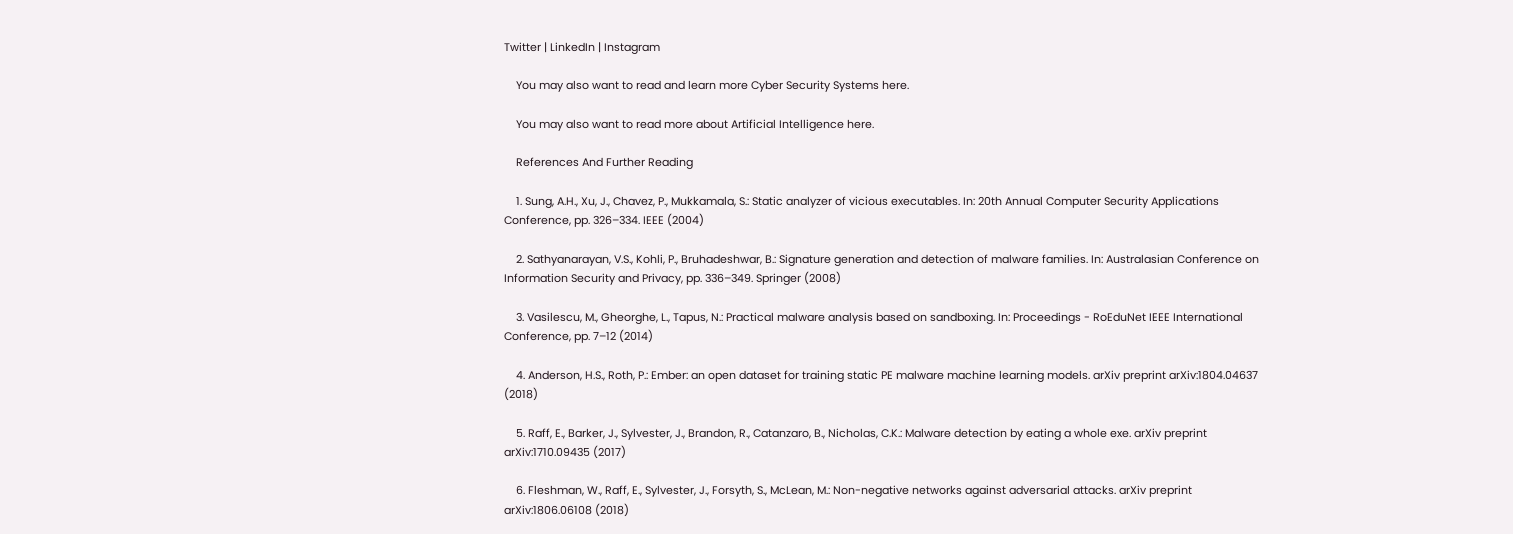Twitter | LinkedIn | Instagram

    You may also want to read and learn more Cyber Security Systems here.

    You may also want to read more about Artificial Intelligence here.

    References And Further Reading

    1. Sung, A.H., Xu, J., Chavez, P., Mukkamala, S.: Static analyzer of vicious executables. In: 20th Annual Computer Security Applications Conference, pp. 326–334. IEEE (2004)

    2. Sathyanarayan, V.S., Kohli, P., Bruhadeshwar, B.: Signature generation and detection of malware families. In: Australasian Conference on Information Security and Privacy, pp. 336–349. Springer (2008)

    3. Vasilescu, M., Gheorghe, L., Tapus, N.: Practical malware analysis based on sandboxing. In: Proceedings - RoEduNet IEEE International Conference, pp. 7–12 (2014)

    4. Anderson, H.S., Roth, P.: Ember: an open dataset for training static PE malware machine learning models. arXiv preprint arXiv:1804.04637 (2018)

    5. Raff, E., Barker, J., Sylvester, J., Brandon, R., Catanzaro, B., Nicholas, C.K.: Malware detection by eating a whole exe. arXiv preprint arXiv:1710.09435 (2017)

    6. Fleshman, W., Raff, E., Sylvester, J., Forsyth, S., McLean, M.: Non-negative networks against adversarial attacks. arXiv preprint arXiv:1806.06108 (2018)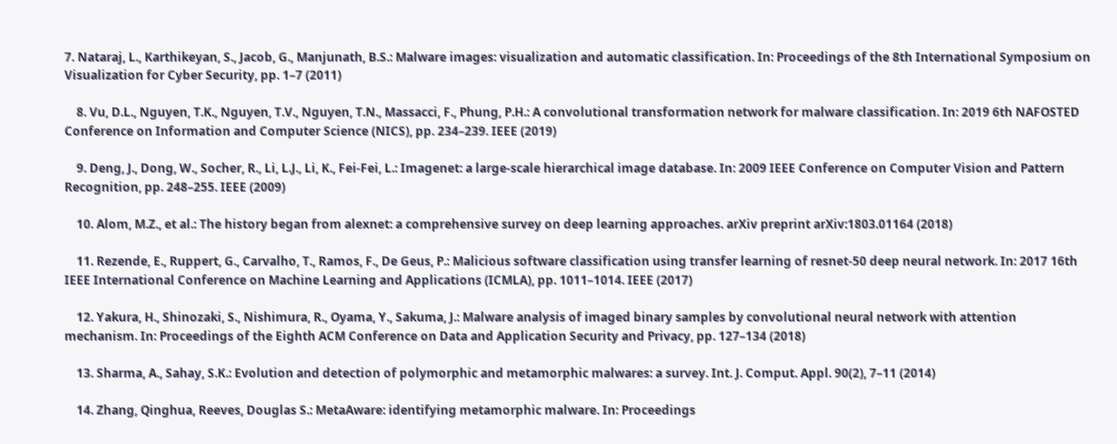7. Nataraj, L., Karthikeyan, S., Jacob, G., Manjunath, B.S.: Malware images: visualization and automatic classification. In: Proceedings of the 8th International Symposium on Visualization for Cyber Security, pp. 1–7 (2011)

    8. Vu, D.L., Nguyen, T.K., Nguyen, T.V., Nguyen, T.N., Massacci, F., Phung, P.H.: A convolutional transformation network for malware classification. In: 2019 6th NAFOSTED Conference on Information and Computer Science (NICS), pp. 234–239. IEEE (2019)

    9. Deng, J., Dong, W., Socher, R., Li, L.J., Li, K., Fei-Fei, L.: Imagenet: a large-scale hierarchical image database. In: 2009 IEEE Conference on Computer Vision and Pattern Recognition, pp. 248–255. IEEE (2009)

    10. Alom, M.Z., et al.: The history began from alexnet: a comprehensive survey on deep learning approaches. arXiv preprint arXiv:1803.01164 (2018)

    11. Rezende, E., Ruppert, G., Carvalho, T., Ramos, F., De Geus, P.: Malicious software classification using transfer learning of resnet-50 deep neural network. In: 2017 16th IEEE International Conference on Machine Learning and Applications (ICMLA), pp. 1011–1014. IEEE (2017)

    12. Yakura, H., Shinozaki, S., Nishimura, R., Oyama, Y., Sakuma, J.: Malware analysis of imaged binary samples by convolutional neural network with attention mechanism. In: Proceedings of the Eighth ACM Conference on Data and Application Security and Privacy, pp. 127–134 (2018)

    13. Sharma, A., Sahay, S.K.: Evolution and detection of polymorphic and metamorphic malwares: a survey. Int. J. Comput. Appl. 90(2), 7–11 (2014)

    14. Zhang, Qinghua, Reeves, Douglas S.: MetaAware: identifying metamorphic malware. In: Proceedings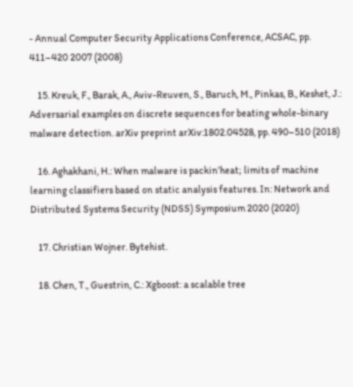- Annual Computer Security Applications Conference, ACSAC, pp. 411–420 2007 (2008)

    15. Kreuk, F., Barak, A., Aviv-Reuven, S., Baruch, M., Pinkas, B., Keshet, J.: Adversarial examples on discrete sequences for beating whole-binary malware detection. arXiv preprint arXiv:1802.04528, pp. 490–510 (2018)

    16. Aghakhani, H.: When malware is packin’heat; limits of machine learning classifiers based on static analysis features. In: Network and Distributed Systems Security (NDSS) Symposium 2020 (2020)

    17. Christian Wojner. Bytehist.

    18. Chen, T., Guestrin, C.: Xgboost: a scalable tree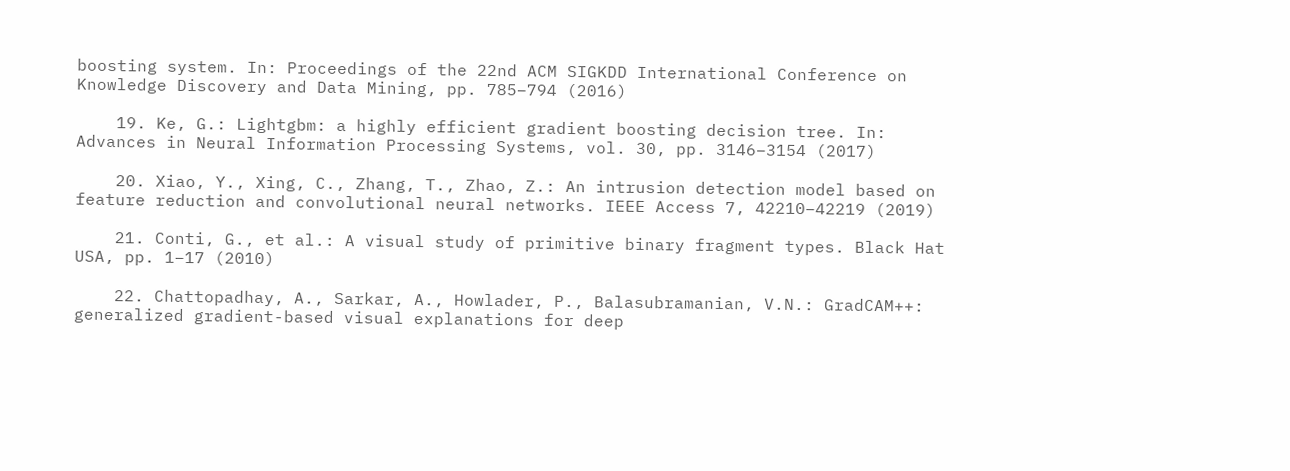boosting system. In: Proceedings of the 22nd ACM SIGKDD International Conference on Knowledge Discovery and Data Mining, pp. 785–794 (2016)

    19. Ke, G.: Lightgbm: a highly efficient gradient boosting decision tree. In: Advances in Neural Information Processing Systems, vol. 30, pp. 3146–3154 (2017)

    20. Xiao, Y., Xing, C., Zhang, T., Zhao, Z.: An intrusion detection model based on feature reduction and convolutional neural networks. IEEE Access 7, 42210–42219 (2019)

    21. Conti, G., et al.: A visual study of primitive binary fragment types. Black Hat USA, pp. 1–17 (2010)

    22. Chattopadhay, A., Sarkar, A., Howlader, P., Balasubramanian, V.N.: GradCAM++: generalized gradient-based visual explanations for deep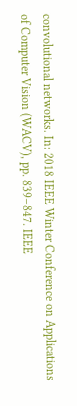convolutional networks. In: 2018 IEEE Winter Conference on Applications of Computer Vision (WACV), pp. 839–847. IEEE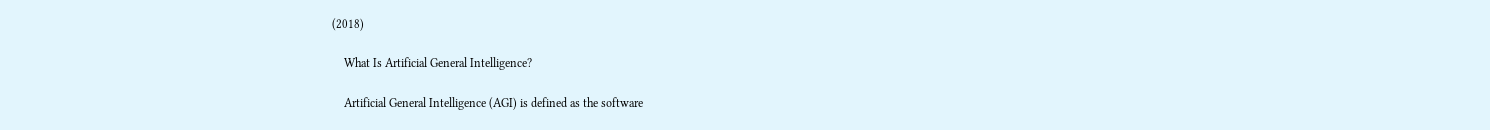(2018)

    What Is Artificial General Intelligence?

    Artificial General Intelligence (AGI) is defined as the software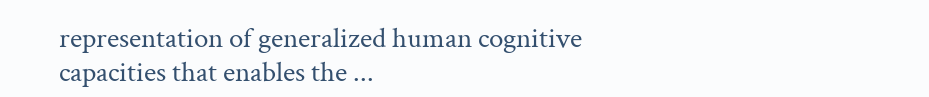representation of generalized human cognitive capacities that enables the ...